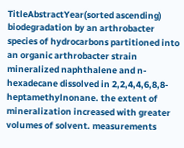TitleAbstractYear(sorted ascending)
biodegradation by an arthrobacter species of hydrocarbons partitioned into an organic arthrobacter strain mineralized naphthalene and n-hexadecane dissolved in 2,2,4,4,6,8,8-heptamethylnonane. the extent of mineralization increased with greater volumes of solvent. measurements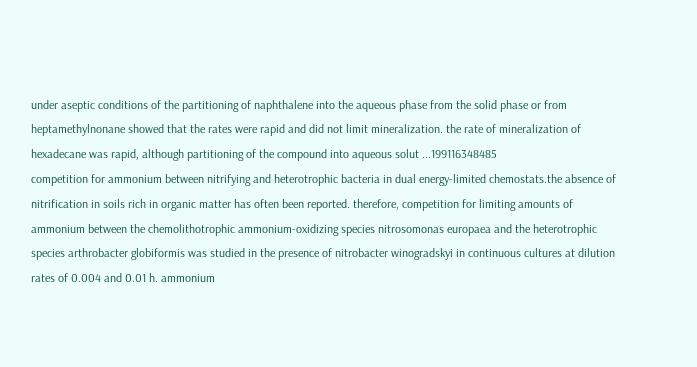under aseptic conditions of the partitioning of naphthalene into the aqueous phase from the solid phase or from heptamethylnonane showed that the rates were rapid and did not limit mineralization. the rate of mineralization of hexadecane was rapid, although partitioning of the compound into aqueous solut ...199116348485
competition for ammonium between nitrifying and heterotrophic bacteria in dual energy-limited chemostats.the absence of nitrification in soils rich in organic matter has often been reported. therefore, competition for limiting amounts of ammonium between the chemolithotrophic ammonium-oxidizing species nitrosomonas europaea and the heterotrophic species arthrobacter globiformis was studied in the presence of nitrobacter winogradskyi in continuous cultures at dilution rates of 0.004 and 0.01 h. ammonium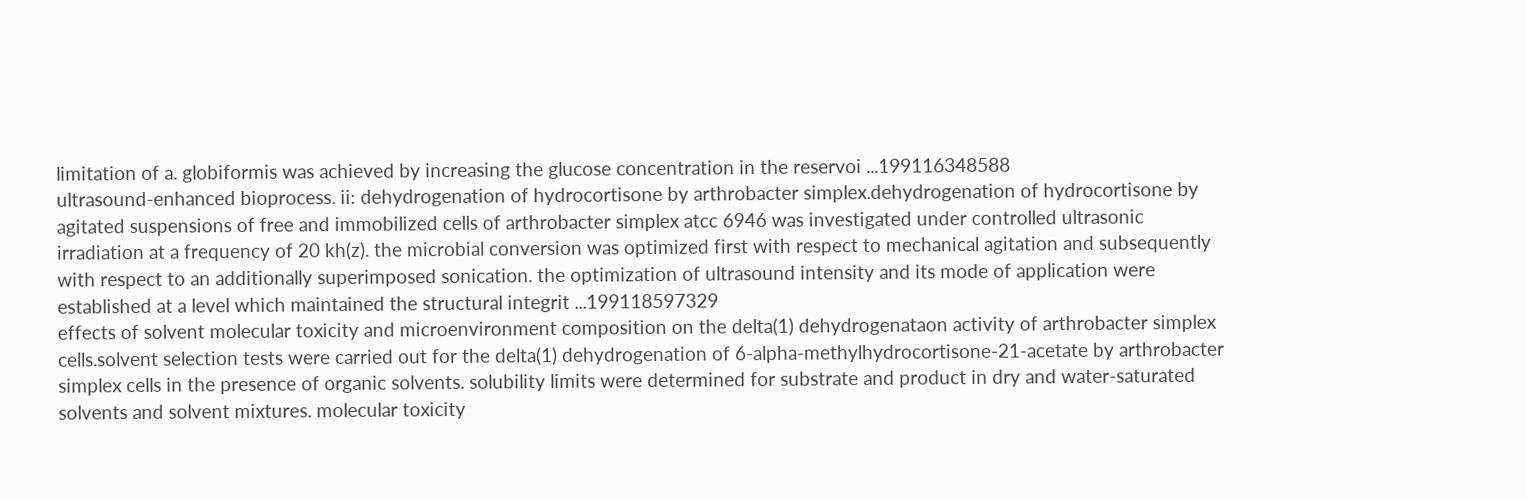limitation of a. globiformis was achieved by increasing the glucose concentration in the reservoi ...199116348588
ultrasound-enhanced bioprocess. ii: dehydrogenation of hydrocortisone by arthrobacter simplex.dehydrogenation of hydrocortisone by agitated suspensions of free and immobilized cells of arthrobacter simplex atcc 6946 was investigated under controlled ultrasonic irradiation at a frequency of 20 kh(z). the microbial conversion was optimized first with respect to mechanical agitation and subsequently with respect to an additionally superimposed sonication. the optimization of ultrasound intensity and its mode of application were established at a level which maintained the structural integrit ...199118597329
effects of solvent molecular toxicity and microenvironment composition on the delta(1) dehydrogenataon activity of arthrobacter simplex cells.solvent selection tests were carried out for the delta(1) dehydrogenation of 6-alpha-methylhydrocortisone-21-acetate by arthrobacter simplex cells in the presence of organic solvents. solubility limits were determined for substrate and product in dry and water-saturated solvents and solvent mixtures. molecular toxicity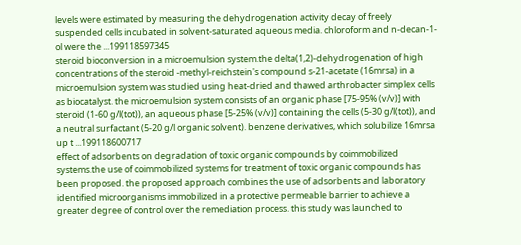levels were estimated by measuring the dehydrogenation activity decay of freely suspended cells incubated in solvent-saturated aqueous media. chloroform and n-decan-1-ol were the ...199118597345
steroid bioconversion in a microemulsion system.the delta(1,2)-dehydrogenation of high concentrations of the steroid -methyl-reichstein's compound s-21-acetate (16mrsa) in a microemulsion system was studied using heat-dried and thawed arthrobacter simplex cells as biocatalyst. the microemulsion system consists of an organic phase [75-95% (v/v)] with steroid (1-60 g/l(tot)), an aqueous phase [5-25% (v/v)] containing the cells (5-30 g/l(tot)), and a neutral surfactant (5-20 g/l organic solvent). benzene derivatives, which solubilize 16mrsa up t ...199118600717
effect of adsorbents on degradation of toxic organic compounds by coimmobilized systems.the use of coimmobilized systems for treatment of toxic organic compounds has been proposed. the proposed approach combines the use of adsorbents and laboratory identified microorganisms immobilized in a protective permeable barrier to achieve a greater degree of control over the remediation process. this study was launched to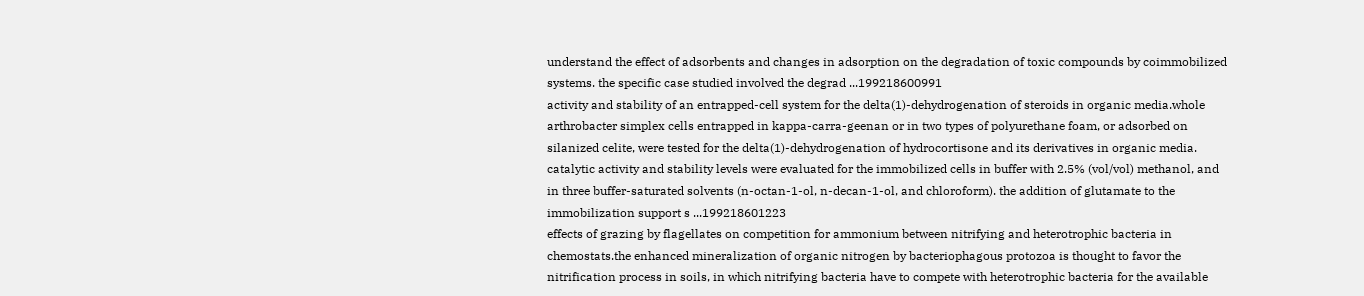understand the effect of adsorbents and changes in adsorption on the degradation of toxic compounds by coimmobilized systems. the specific case studied involved the degrad ...199218600991
activity and stability of an entrapped-cell system for the delta(1)-dehydrogenation of steroids in organic media.whole arthrobacter simplex cells entrapped in kappa-carra-geenan or in two types of polyurethane foam, or adsorbed on silanized celite, were tested for the delta(1)-dehydrogenation of hydrocortisone and its derivatives in organic media. catalytic activity and stability levels were evaluated for the immobilized cells in buffer with 2.5% (vol/vol) methanol, and in three buffer-saturated solvents (n-octan-1-ol, n-decan-1-ol, and chloroform). the addition of glutamate to the immobilization support s ...199218601223
effects of grazing by flagellates on competition for ammonium between nitrifying and heterotrophic bacteria in chemostats.the enhanced mineralization of organic nitrogen by bacteriophagous protozoa is thought to favor the nitrification process in soils, in which nitrifying bacteria have to compete with heterotrophic bacteria for the available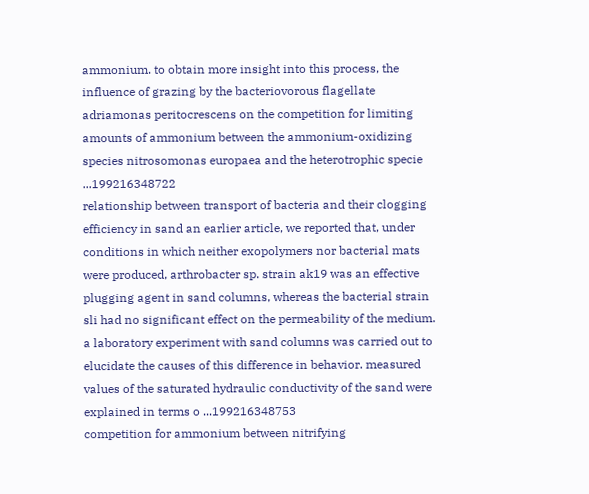ammonium. to obtain more insight into this process, the influence of grazing by the bacteriovorous flagellate adriamonas peritocrescens on the competition for limiting amounts of ammonium between the ammonium-oxidizing species nitrosomonas europaea and the heterotrophic specie ...199216348722
relationship between transport of bacteria and their clogging efficiency in sand an earlier article, we reported that, under conditions in which neither exopolymers nor bacterial mats were produced, arthrobacter sp. strain ak19 was an effective plugging agent in sand columns, whereas the bacterial strain sli had no significant effect on the permeability of the medium. a laboratory experiment with sand columns was carried out to elucidate the causes of this difference in behavior. measured values of the saturated hydraulic conductivity of the sand were explained in terms o ...199216348753
competition for ammonium between nitrifying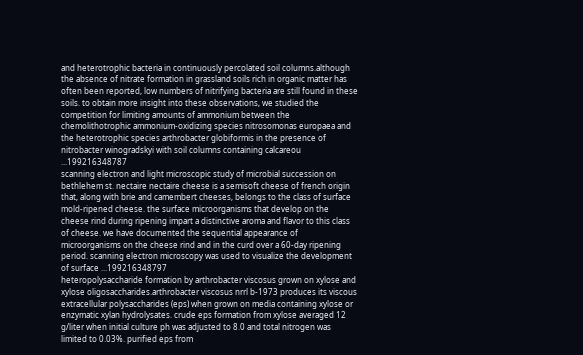and heterotrophic bacteria in continuously percolated soil columns.although the absence of nitrate formation in grassland soils rich in organic matter has often been reported, low numbers of nitrifying bacteria are still found in these soils. to obtain more insight into these observations, we studied the competition for limiting amounts of ammonium between the chemolithotrophic ammonium-oxidizing species nitrosomonas europaea and the heterotrophic species arthrobacter globiformis in the presence of nitrobacter winogradskyi with soil columns containing calcareou ...199216348787
scanning electron and light microscopic study of microbial succession on bethlehem st. nectaire nectaire cheese is a semisoft cheese of french origin that, along with brie and camembert cheeses, belongs to the class of surface mold-ripened cheese. the surface microorganisms that develop on the cheese rind during ripening impart a distinctive aroma and flavor to this class of cheese. we have documented the sequential appearance of microorganisms on the cheese rind and in the curd over a 60-day ripening period. scanning electron microscopy was used to visualize the development of surface ...199216348797
heteropolysaccharide formation by arthrobacter viscosus grown on xylose and xylose oligosaccharides.arthrobacter viscosus nrrl b-1973 produces its viscous extracellular polysaccharides (eps) when grown on media containing xylose or enzymatic xylan hydrolysates. crude eps formation from xylose averaged 12 g/liter when initial culture ph was adjusted to 8.0 and total nitrogen was limited to 0.03%. purified eps from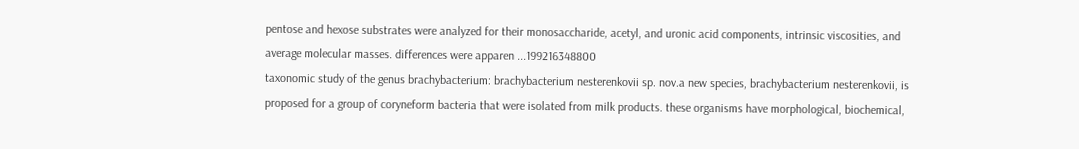pentose and hexose substrates were analyzed for their monosaccharide, acetyl, and uronic acid components, intrinsic viscosities, and average molecular masses. differences were apparen ...199216348800
taxonomic study of the genus brachybacterium: brachybacterium nesterenkovii sp. nov.a new species, brachybacterium nesterenkovii, is proposed for a group of coryneform bacteria that were isolated from milk products. these organisms have morphological, biochemical,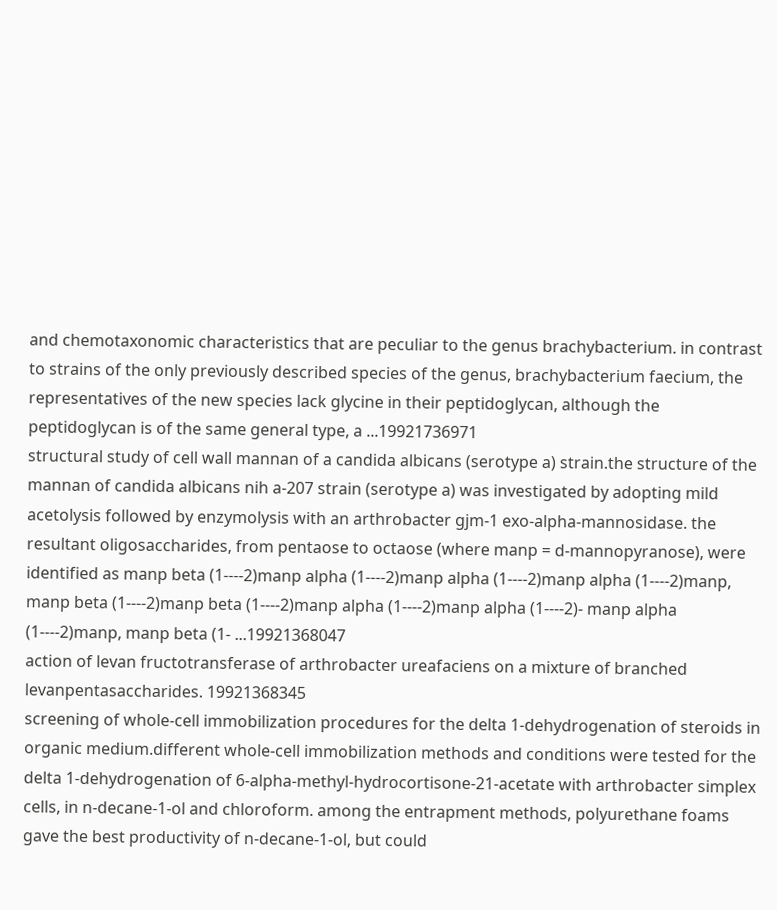and chemotaxonomic characteristics that are peculiar to the genus brachybacterium. in contrast to strains of the only previously described species of the genus, brachybacterium faecium, the representatives of the new species lack glycine in their peptidoglycan, although the peptidoglycan is of the same general type, a ...19921736971
structural study of cell wall mannan of a candida albicans (serotype a) strain.the structure of the mannan of candida albicans nih a-207 strain (serotype a) was investigated by adopting mild acetolysis followed by enzymolysis with an arthrobacter gjm-1 exo-alpha-mannosidase. the resultant oligosaccharides, from pentaose to octaose (where manp = d-mannopyranose), were identified as manp beta (1----2)manp alpha (1----2)manp alpha (1----2)manp alpha (1----2)manp, manp beta (1----2)manp beta (1----2)manp alpha (1----2)manp alpha (1----2)- manp alpha (1----2)manp, manp beta (1- ...19921368047
action of levan fructotransferase of arthrobacter ureafaciens on a mixture of branched levanpentasaccharides. 19921368345
screening of whole-cell immobilization procedures for the delta 1-dehydrogenation of steroids in organic medium.different whole-cell immobilization methods and conditions were tested for the delta 1-dehydrogenation of 6-alpha-methyl-hydrocortisone-21-acetate with arthrobacter simplex cells, in n-decane-1-ol and chloroform. among the entrapment methods, polyurethane foams gave the best productivity of n-decane-1-ol, but could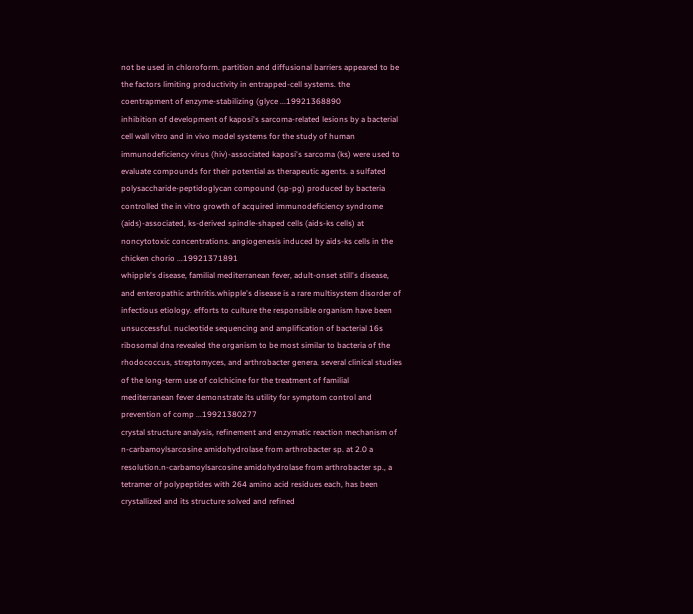not be used in chloroform. partition and diffusional barriers appeared to be the factors limiting productivity in entrapped-cell systems. the coentrapment of enzyme-stabilizing (glyce ...19921368890
inhibition of development of kaposi's sarcoma-related lesions by a bacterial cell wall vitro and in vivo model systems for the study of human immunodeficiency virus (hiv)-associated kaposi's sarcoma (ks) were used to evaluate compounds for their potential as therapeutic agents. a sulfated polysaccharide-peptidoglycan compound (sp-pg) produced by bacteria controlled the in vitro growth of acquired immunodeficiency syndrome (aids)-associated, ks-derived spindle-shaped cells (aids-ks cells) at noncytotoxic concentrations. angiogenesis induced by aids-ks cells in the chicken chorio ...19921371891
whipple's disease, familial mediterranean fever, adult-onset still's disease, and enteropathic arthritis.whipple's disease is a rare multisystem disorder of infectious etiology. efforts to culture the responsible organism have been unsuccessful. nucleotide sequencing and amplification of bacterial 16s ribosomal dna revealed the organism to be most similar to bacteria of the rhodococcus, streptomyces, and arthrobacter genera. several clinical studies of the long-term use of colchicine for the treatment of familial mediterranean fever demonstrate its utility for symptom control and prevention of comp ...19921380277
crystal structure analysis, refinement and enzymatic reaction mechanism of n-carbamoylsarcosine amidohydrolase from arthrobacter sp. at 2.0 a resolution.n-carbamoylsarcosine amidohydrolase from arthrobacter sp., a tetramer of polypeptides with 264 amino acid residues each, has been crystallized and its structure solved and refined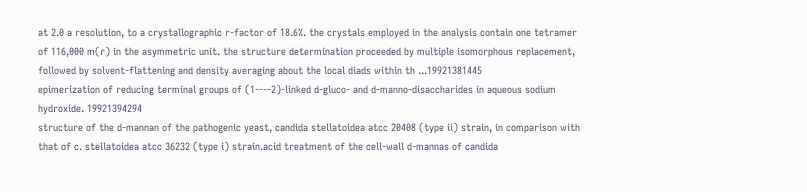at 2.0 a resolution, to a crystallographic r-factor of 18.6%. the crystals employed in the analysis contain one tetramer of 116,000 m(r) in the asymmetric unit. the structure determination proceeded by multiple isomorphous replacement, followed by solvent-flattening and density averaging about the local diads within th ...19921381445
epimerization of reducing terminal groups of (1----2)-linked d-gluco- and d-manno-disaccharides in aqueous sodium hydroxide. 19921394294
structure of the d-mannan of the pathogenic yeast, candida stellatoidea atcc 20408 (type ii) strain, in comparison with that of c. stellatoidea atcc 36232 (type i) strain.acid treatment of the cell-wall d-mannas of candida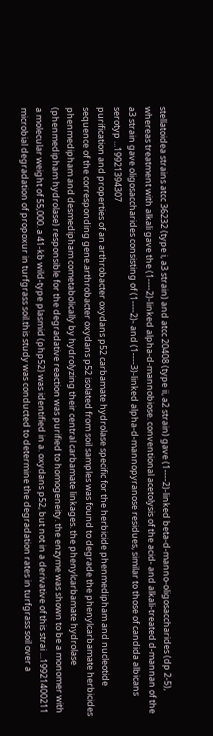stellatoidea strains atcc 36232 (type i, a3 strain) and atcc 20408 (type ii, a2 strain) gave (1----2)-linked beta-d-manno-oligosaccharides (dp 2-5), whereas treatment with alkali gave the (1----2)-linked alpha-d-mannobiose. conventional acetolysis of the acid- and alkali-treated d-mannan of the a3 strain gave oligosaccharides consisting of (1----2)- and (1----3)-linked alpha-d-mannopyranose residues, similar to those of candida albicans serotyp ...19921394307
purification and properties of an arthrobacter oxydans p52 carbamate hydrolase specific for the herbicide phenmedipham and nucleotide sequence of the corresponding gene.arthrobacter oxydans p52 isolated from soil samples was found to degrade the phenylcarbamate herbicides phenmedipham and desmedipham cometabolically by hydrolyzing their central carbamate linkages. the phenylcarbamate hydrolase (phenmedipham hydrolase) responsible for the degradative reaction was purified to homogeneity. the enzyme was shown to be a monomer with a molecular weight of 55,000. a 41-kb wild-type plasmid (php52) was identified in a. oxydans p52, but not in a derivative of this strai ...19921400211
microbial degradation of propoxur in turfgrass soil.this study was conducted to determine the degradation rates in turfgrass soil over a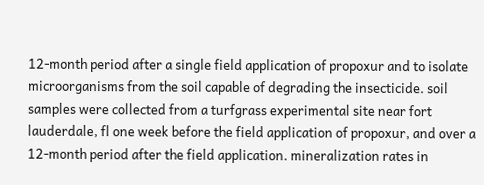12-month period after a single field application of propoxur and to isolate microorganisms from the soil capable of degrading the insecticide. soil samples were collected from a turfgrass experimental site near fort lauderdale, fl one week before the field application of propoxur, and over a 12-month period after the field application. mineralization rates in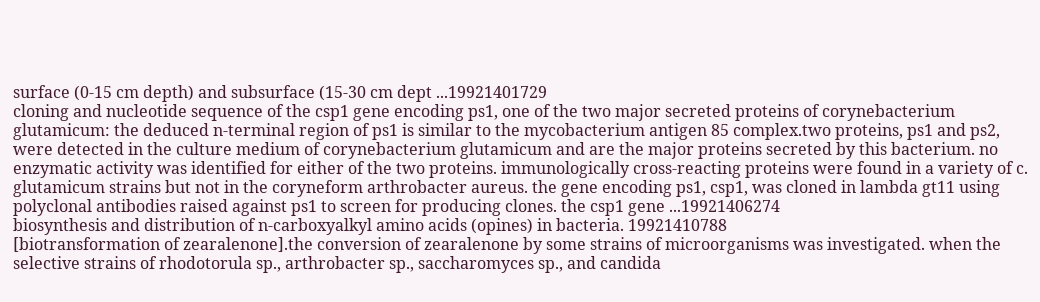surface (0-15 cm depth) and subsurface (15-30 cm dept ...19921401729
cloning and nucleotide sequence of the csp1 gene encoding ps1, one of the two major secreted proteins of corynebacterium glutamicum: the deduced n-terminal region of ps1 is similar to the mycobacterium antigen 85 complex.two proteins, ps1 and ps2, were detected in the culture medium of corynebacterium glutamicum and are the major proteins secreted by this bacterium. no enzymatic activity was identified for either of the two proteins. immunologically cross-reacting proteins were found in a variety of c. glutamicum strains but not in the coryneform arthrobacter aureus. the gene encoding ps1, csp1, was cloned in lambda gt11 using polyclonal antibodies raised against ps1 to screen for producing clones. the csp1 gene ...19921406274
biosynthesis and distribution of n-carboxyalkyl amino acids (opines) in bacteria. 19921410788
[biotransformation of zearalenone].the conversion of zearalenone by some strains of microorganisms was investigated. when the selective strains of rhodotorula sp., arthrobacter sp., saccharomyces sp., and candida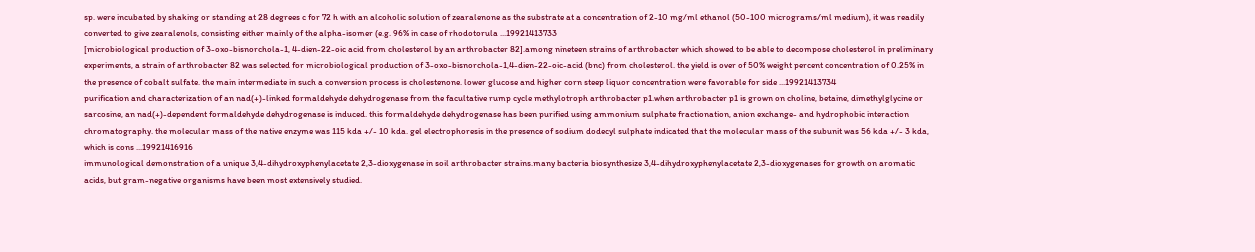sp. were incubated by shaking or standing at 28 degrees c for 72 h with an alcoholic solution of zearalenone as the substrate at a concentration of 2-10 mg/ml ethanol (50-100 micrograms/ml medium), it was readily converted to give zearalenols, consisting either mainly of the alpha-isomer (e.g. 96% in case of rhodotorula ...19921413733
[microbiological production of 3-oxo-bisnorchola-1, 4-dien-22-oic acid from cholesterol by an arthrobacter 82].among nineteen strains of arthrobacter which showed to be able to decompose cholesterol in preliminary experiments, a strain of arthrobacter 82 was selected for microbiological production of 3-oxo-bisnorchola-1,4-dien-22-oic-acid (bnc) from cholesterol. the yield is over of 50% weight percent concentration of 0.25% in the presence of cobalt sulfate. the main intermediate in such a conversion process is cholestenone. lower glucose and higher corn steep liquor concentration were favorable for side ...19921413734
purification and characterization of an nad(+)-linked formaldehyde dehydrogenase from the facultative rump cycle methylotroph arthrobacter p1.when arthrobacter p1 is grown on choline, betaine, dimethylglycine or sarcosine, an nad(+)-dependent formaldehyde dehydrogenase is induced. this formaldehyde dehydrogenase has been purified using ammonium sulphate fractionation, anion exchange- and hydrophobic interaction chromatography. the molecular mass of the native enzyme was 115 kda +/- 10 kda. gel electrophoresis in the presence of sodium dodecyl sulphate indicated that the molecular mass of the subunit was 56 kda +/- 3 kda, which is cons ...19921416916
immunological demonstration of a unique 3,4-dihydroxyphenylacetate 2,3-dioxygenase in soil arthrobacter strains.many bacteria biosynthesize 3,4-dihydroxyphenylacetate 2,3-dioxygenases for growth on aromatic acids, but gram-negative organisms have been most extensively studied.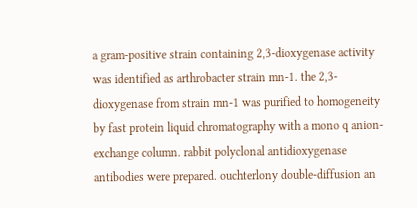a gram-positive strain containing 2,3-dioxygenase activity was identified as arthrobacter strain mn-1. the 2,3-dioxygenase from strain mn-1 was purified to homogeneity by fast protein liquid chromatography with a mono q anion-exchange column. rabbit polyclonal antidioxygenase antibodies were prepared. ouchterlony double-diffusion an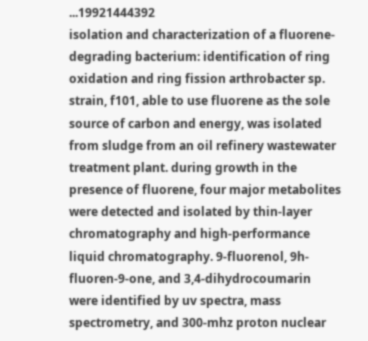...19921444392
isolation and characterization of a fluorene-degrading bacterium: identification of ring oxidation and ring fission arthrobacter sp. strain, f101, able to use fluorene as the sole source of carbon and energy, was isolated from sludge from an oil refinery wastewater treatment plant. during growth in the presence of fluorene, four major metabolites were detected and isolated by thin-layer chromatography and high-performance liquid chromatography. 9-fluorenol, 9h-fluoren-9-one, and 3,4-dihydrocoumarin were identified by uv spectra, mass spectrometry, and 300-mhz proton nuclear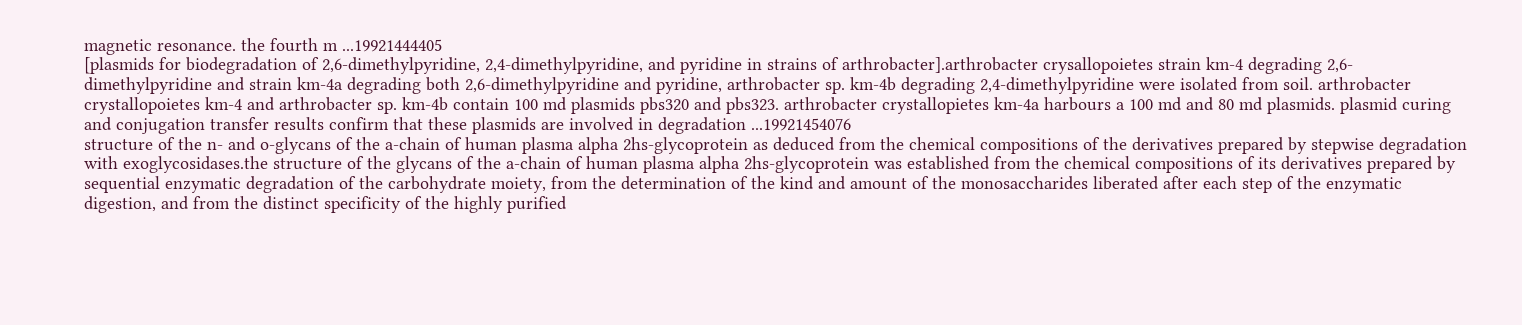magnetic resonance. the fourth m ...19921444405
[plasmids for biodegradation of 2,6-dimethylpyridine, 2,4-dimethylpyridine, and pyridine in strains of arthrobacter].arthrobacter crysallopoietes strain km-4 degrading 2,6-dimethylpyridine and strain km-4a degrading both 2,6-dimethylpyridine and pyridine, arthrobacter sp. km-4b degrading 2,4-dimethylpyridine were isolated from soil. arthrobacter crystallopoietes km-4 and arthrobacter sp. km-4b contain 100 md plasmids pbs320 and pbs323. arthrobacter crystallopietes km-4a harbours a 100 md and 80 md plasmids. plasmid curing and conjugation transfer results confirm that these plasmids are involved in degradation ...19921454076
structure of the n- and o-glycans of the a-chain of human plasma alpha 2hs-glycoprotein as deduced from the chemical compositions of the derivatives prepared by stepwise degradation with exoglycosidases.the structure of the glycans of the a-chain of human plasma alpha 2hs-glycoprotein was established from the chemical compositions of its derivatives prepared by sequential enzymatic degradation of the carbohydrate moiety, from the determination of the kind and amount of the monosaccharides liberated after each step of the enzymatic digestion, and from the distinct specificity of the highly purified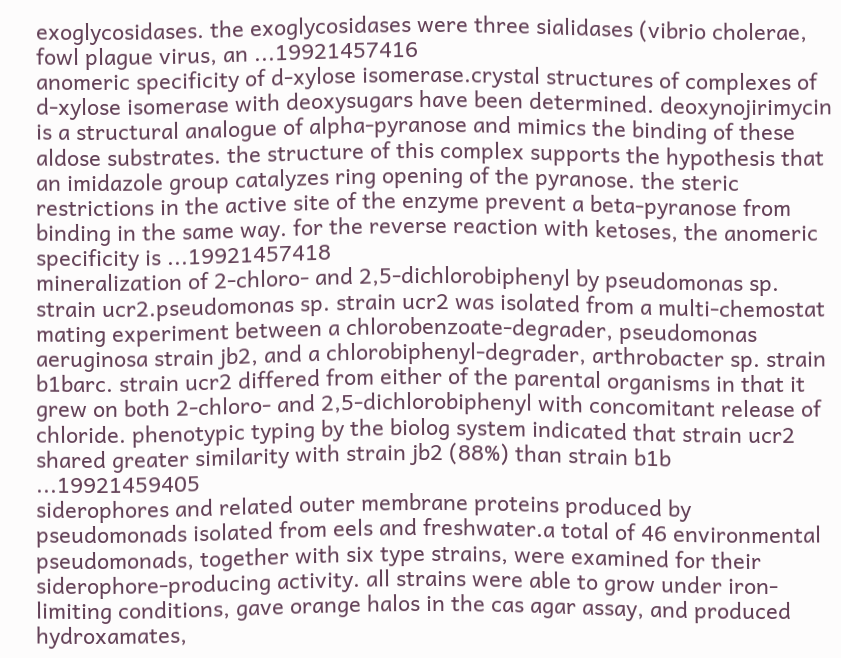exoglycosidases. the exoglycosidases were three sialidases (vibrio cholerae, fowl plague virus, an ...19921457416
anomeric specificity of d-xylose isomerase.crystal structures of complexes of d-xylose isomerase with deoxysugars have been determined. deoxynojirimycin is a structural analogue of alpha-pyranose and mimics the binding of these aldose substrates. the structure of this complex supports the hypothesis that an imidazole group catalyzes ring opening of the pyranose. the steric restrictions in the active site of the enzyme prevent a beta-pyranose from binding in the same way. for the reverse reaction with ketoses, the anomeric specificity is ...19921457418
mineralization of 2-chloro- and 2,5-dichlorobiphenyl by pseudomonas sp. strain ucr2.pseudomonas sp. strain ucr2 was isolated from a multi-chemostat mating experiment between a chlorobenzoate-degrader, pseudomonas aeruginosa strain jb2, and a chlorobiphenyl-degrader, arthrobacter sp. strain b1barc. strain ucr2 differed from either of the parental organisms in that it grew on both 2-chloro- and 2,5-dichlorobiphenyl with concomitant release of chloride. phenotypic typing by the biolog system indicated that strain ucr2 shared greater similarity with strain jb2 (88%) than strain b1b ...19921459405
siderophores and related outer membrane proteins produced by pseudomonads isolated from eels and freshwater.a total of 46 environmental pseudomonads, together with six type strains, were examined for their siderophore-producing activity. all strains were able to grow under iron-limiting conditions, gave orange halos in the cas agar assay, and produced hydroxamates,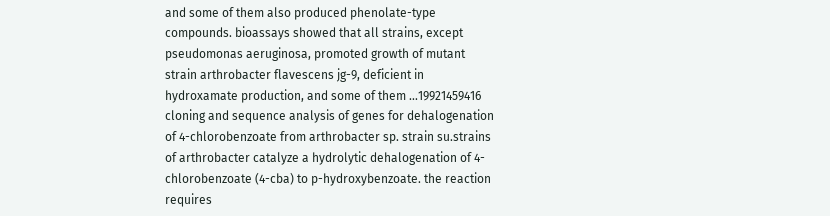and some of them also produced phenolate-type compounds. bioassays showed that all strains, except pseudomonas aeruginosa, promoted growth of mutant strain arthrobacter flavescens jg-9, deficient in hydroxamate production, and some of them ...19921459416
cloning and sequence analysis of genes for dehalogenation of 4-chlorobenzoate from arthrobacter sp. strain su.strains of arthrobacter catalyze a hydrolytic dehalogenation of 4-chlorobenzoate (4-cba) to p-hydroxybenzoate. the reaction requires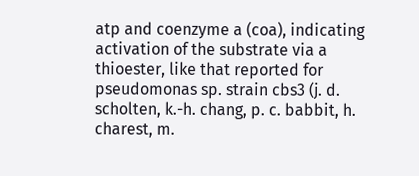atp and coenzyme a (coa), indicating activation of the substrate via a thioester, like that reported for pseudomonas sp. strain cbs3 (j. d. scholten, k.-h. chang, p. c. babbit, h. charest, m.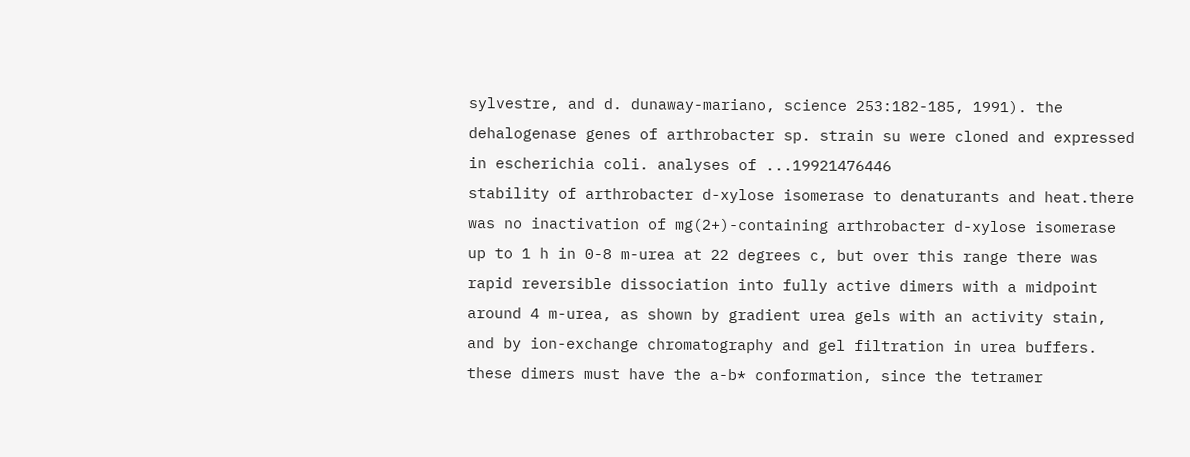sylvestre, and d. dunaway-mariano, science 253:182-185, 1991). the dehalogenase genes of arthrobacter sp. strain su were cloned and expressed in escherichia coli. analyses of ...19921476446
stability of arthrobacter d-xylose isomerase to denaturants and heat.there was no inactivation of mg(2+)-containing arthrobacter d-xylose isomerase up to 1 h in 0-8 m-urea at 22 degrees c, but over this range there was rapid reversible dissociation into fully active dimers with a midpoint around 4 m-urea, as shown by gradient urea gels with an activity stain, and by ion-exchange chromatography and gel filtration in urea buffers. these dimers must have the a-b* conformation, since the tetramer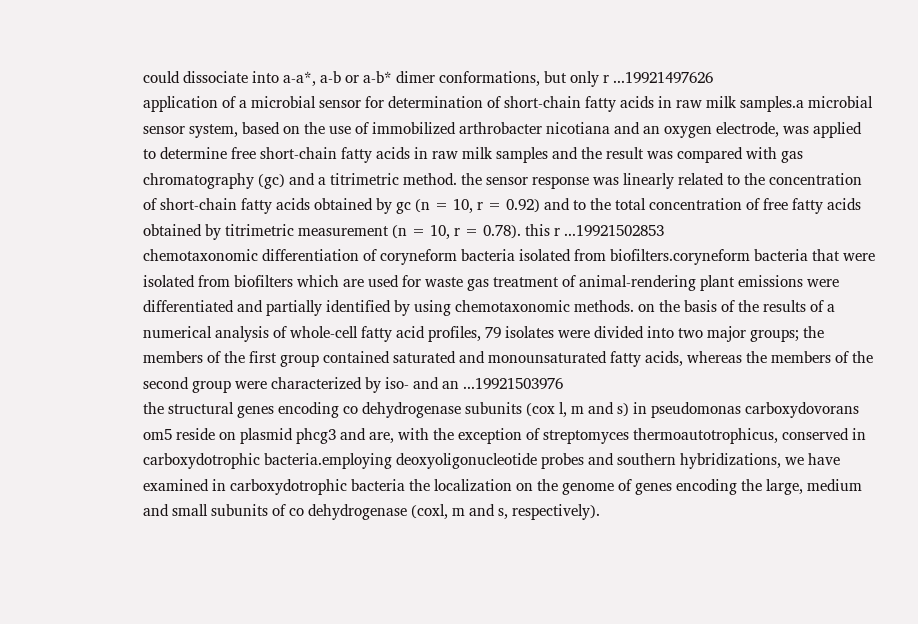could dissociate into a-a*, a-b or a-b* dimer conformations, but only r ...19921497626
application of a microbial sensor for determination of short-chain fatty acids in raw milk samples.a microbial sensor system, based on the use of immobilized arthrobacter nicotiana and an oxygen electrode, was applied to determine free short-chain fatty acids in raw milk samples and the result was compared with gas chromatography (gc) and a titrimetric method. the sensor response was linearly related to the concentration of short-chain fatty acids obtained by gc (n = 10, r = 0.92) and to the total concentration of free fatty acids obtained by titrimetric measurement (n = 10, r = 0.78). this r ...19921502853
chemotaxonomic differentiation of coryneform bacteria isolated from biofilters.coryneform bacteria that were isolated from biofilters which are used for waste gas treatment of animal-rendering plant emissions were differentiated and partially identified by using chemotaxonomic methods. on the basis of the results of a numerical analysis of whole-cell fatty acid profiles, 79 isolates were divided into two major groups; the members of the first group contained saturated and monounsaturated fatty acids, whereas the members of the second group were characterized by iso- and an ...19921503976
the structural genes encoding co dehydrogenase subunits (cox l, m and s) in pseudomonas carboxydovorans om5 reside on plasmid phcg3 and are, with the exception of streptomyces thermoautotrophicus, conserved in carboxydotrophic bacteria.employing deoxyoligonucleotide probes and southern hybridizations, we have examined in carboxydotrophic bacteria the localization on the genome of genes encoding the large, medium and small subunits of co dehydrogenase (coxl, m and s, respectively).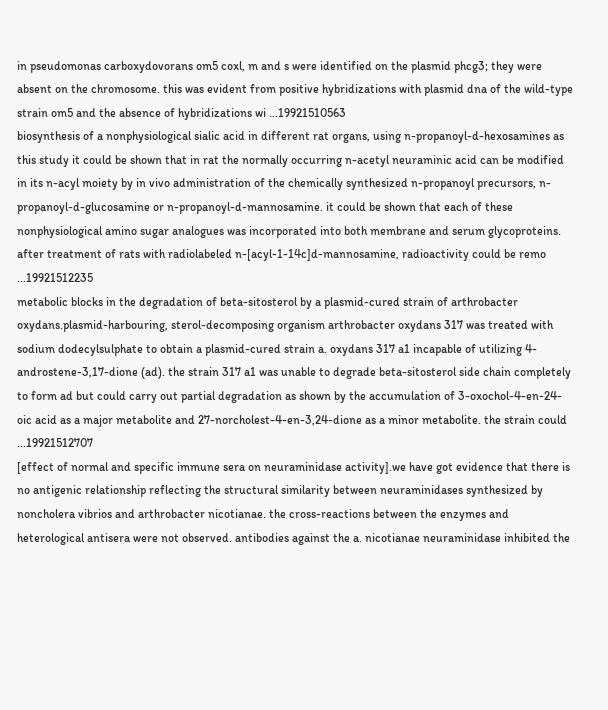in pseudomonas carboxydovorans om5 coxl, m and s were identified on the plasmid phcg3; they were absent on the chromosome. this was evident from positive hybridizations with plasmid dna of the wild-type strain om5 and the absence of hybridizations wi ...19921510563
biosynthesis of a nonphysiological sialic acid in different rat organs, using n-propanoyl-d-hexosamines as this study it could be shown that in rat the normally occurring n-acetyl neuraminic acid can be modified in its n-acyl moiety by in vivo administration of the chemically synthesized n-propanoyl precursors, n-propanoyl-d-glucosamine or n-propanoyl-d-mannosamine. it could be shown that each of these nonphysiological amino sugar analogues was incorporated into both membrane and serum glycoproteins. after treatment of rats with radiolabeled n-[acyl-1-14c]d-mannosamine, radioactivity could be remo ...19921512235
metabolic blocks in the degradation of beta-sitosterol by a plasmid-cured strain of arthrobacter oxydans.plasmid-harbouring, sterol-decomposing organism arthrobacter oxydans 317 was treated with sodium dodecylsulphate to obtain a plasmid-cured strain a. oxydans 317 a1 incapable of utilizing 4-androstene-3,17-dione (ad). the strain 317 a1 was unable to degrade beta-sitosterol side chain completely to form ad but could carry out partial degradation as shown by the accumulation of 3-oxochol-4-en-24-oic acid as a major metabolite and 27-norcholest-4-en-3,24-dione as a minor metabolite. the strain could ...19921512707
[effect of normal and specific immune sera on neuraminidase activity].we have got evidence that there is no antigenic relationship reflecting the structural similarity between neuraminidases synthesized by noncholera vibrios and arthrobacter nicotianae. the cross-reactions between the enzymes and heterological antisera were not observed. antibodies against the a. nicotianae neuraminidase inhibited the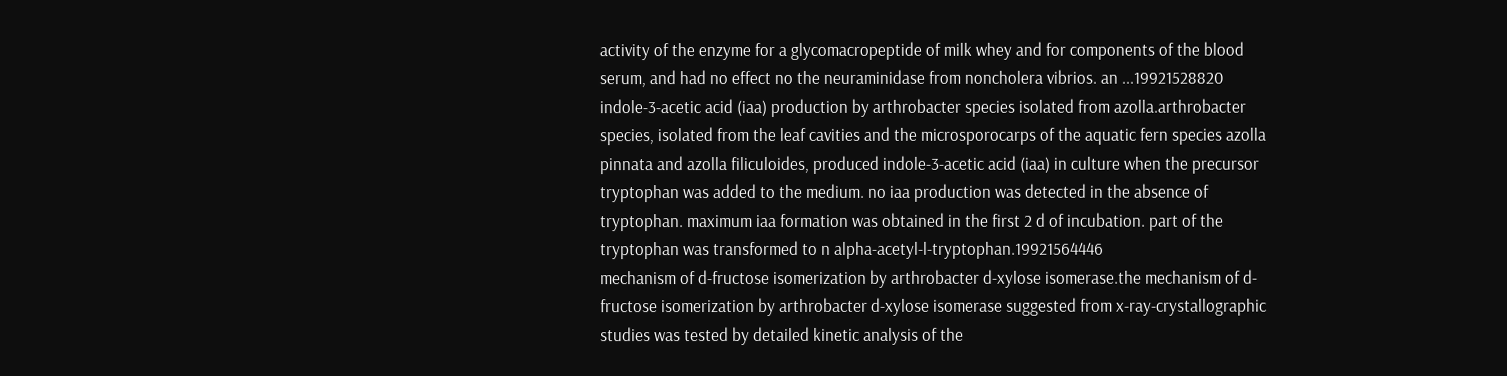activity of the enzyme for a glycomacropeptide of milk whey and for components of the blood serum, and had no effect no the neuraminidase from noncholera vibrios. an ...19921528820
indole-3-acetic acid (iaa) production by arthrobacter species isolated from azolla.arthrobacter species, isolated from the leaf cavities and the microsporocarps of the aquatic fern species azolla pinnata and azolla filiculoides, produced indole-3-acetic acid (iaa) in culture when the precursor tryptophan was added to the medium. no iaa production was detected in the absence of tryptophan. maximum iaa formation was obtained in the first 2 d of incubation. part of the tryptophan was transformed to n alpha-acetyl-l-tryptophan.19921564446
mechanism of d-fructose isomerization by arthrobacter d-xylose isomerase.the mechanism of d-fructose isomerization by arthrobacter d-xylose isomerase suggested from x-ray-crystallographic studies was tested by detailed kinetic analysis of the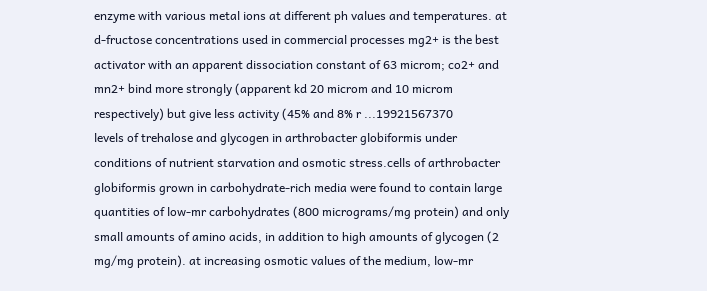enzyme with various metal ions at different ph values and temperatures. at d-fructose concentrations used in commercial processes mg2+ is the best activator with an apparent dissociation constant of 63 microm; co2+ and mn2+ bind more strongly (apparent kd 20 microm and 10 microm respectively) but give less activity (45% and 8% r ...19921567370
levels of trehalose and glycogen in arthrobacter globiformis under conditions of nutrient starvation and osmotic stress.cells of arthrobacter globiformis grown in carbohydrate-rich media were found to contain large quantities of low-mr carbohydrates (800 micrograms/mg protein) and only small amounts of amino acids, in addition to high amounts of glycogen (2 mg/mg protein). at increasing osmotic values of the medium, low-mr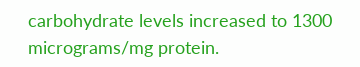carbohydrate levels increased to 1300 micrograms/mg protein.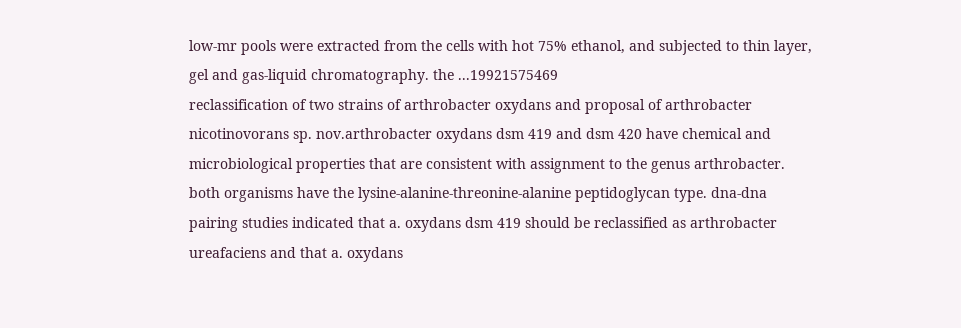low-mr pools were extracted from the cells with hot 75% ethanol, and subjected to thin layer, gel and gas-liquid chromatography. the ...19921575469
reclassification of two strains of arthrobacter oxydans and proposal of arthrobacter nicotinovorans sp. nov.arthrobacter oxydans dsm 419 and dsm 420 have chemical and microbiological properties that are consistent with assignment to the genus arthrobacter. both organisms have the lysine-alanine-threonine-alanine peptidoglycan type. dna-dna pairing studies indicated that a. oxydans dsm 419 should be reclassified as arthrobacter ureafaciens and that a. oxydans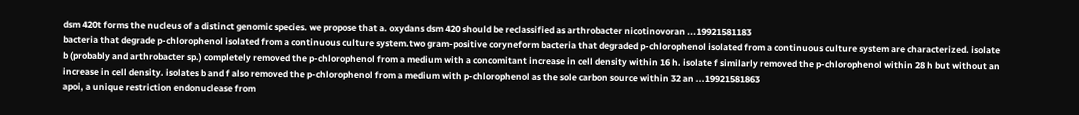dsm 420t forms the nucleus of a distinct genomic species. we propose that a. oxydans dsm 420 should be reclassified as arthrobacter nicotinovoran ...19921581183
bacteria that degrade p-chlorophenol isolated from a continuous culture system.two gram-positive coryneform bacteria that degraded p-chlorophenol isolated from a continuous culture system are characterized. isolate b (probably and arthrobacter sp.) completely removed the p-chlorophenol from a medium with a concomitant increase in cell density within 16 h. isolate f similarly removed the p-chlorophenol within 28 h but without an increase in cell density. isolates b and f also removed the p-chlorophenol from a medium with p-chlorophenol as the sole carbon source within 32 an ...19921581863
apoi, a unique restriction endonuclease from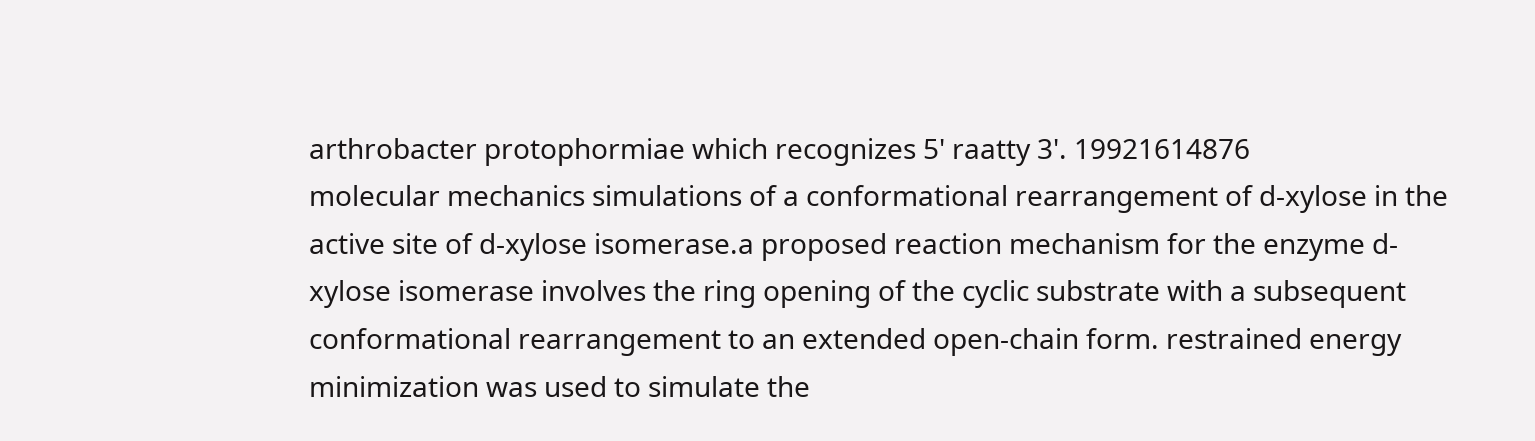arthrobacter protophormiae which recognizes 5' raatty 3'. 19921614876
molecular mechanics simulations of a conformational rearrangement of d-xylose in the active site of d-xylose isomerase.a proposed reaction mechanism for the enzyme d-xylose isomerase involves the ring opening of the cyclic substrate with a subsequent conformational rearrangement to an extended open-chain form. restrained energy minimization was used to simulate the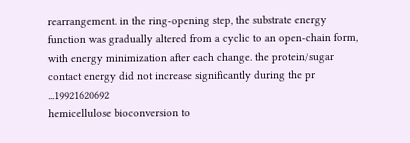rearrangement. in the ring-opening step, the substrate energy function was gradually altered from a cyclic to an open-chain form, with energy minimization after each change. the protein/sugar contact energy did not increase significantly during the pr ...19921620692
hemicellulose bioconversion to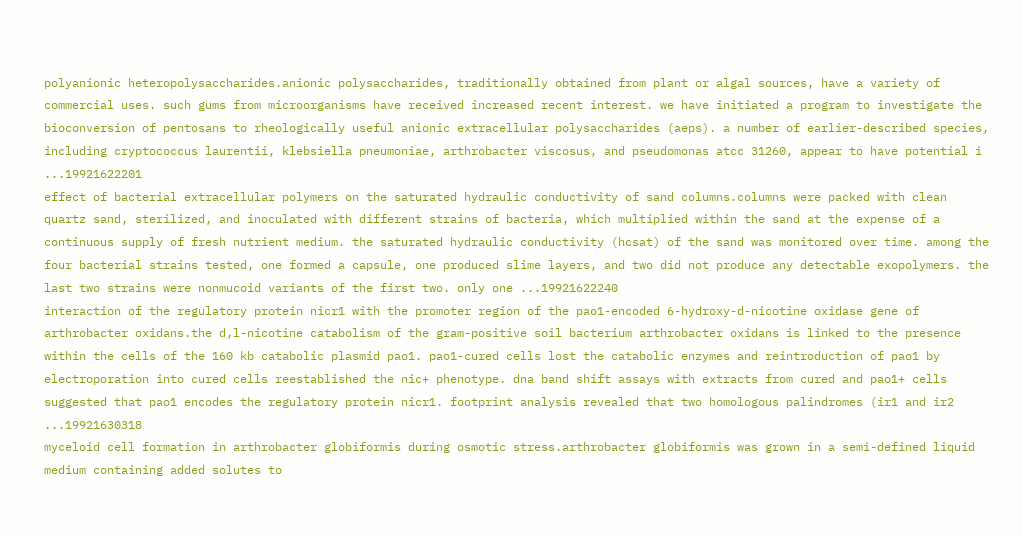polyanionic heteropolysaccharides.anionic polysaccharides, traditionally obtained from plant or algal sources, have a variety of commercial uses. such gums from microorganisms have received increased recent interest. we have initiated a program to investigate the bioconversion of pentosans to rheologically useful anionic extracellular polysaccharides (aeps). a number of earlier-described species, including cryptococcus laurentii, klebsiella pneumoniae, arthrobacter viscosus, and pseudomonas atcc 31260, appear to have potential i ...19921622201
effect of bacterial extracellular polymers on the saturated hydraulic conductivity of sand columns.columns were packed with clean quartz sand, sterilized, and inoculated with different strains of bacteria, which multiplied within the sand at the expense of a continuous supply of fresh nutrient medium. the saturated hydraulic conductivity (hcsat) of the sand was monitored over time. among the four bacterial strains tested, one formed a capsule, one produced slime layers, and two did not produce any detectable exopolymers. the last two strains were nonmucoid variants of the first two. only one ...19921622240
interaction of the regulatory protein nicr1 with the promoter region of the pao1-encoded 6-hydroxy-d-nicotine oxidase gene of arthrobacter oxidans.the d,l-nicotine catabolism of the gram-positive soil bacterium arthrobacter oxidans is linked to the presence within the cells of the 160 kb catabolic plasmid pao1. pao1-cured cells lost the catabolic enzymes and reintroduction of pao1 by electroporation into cured cells reestablished the nic+ phenotype. dna band shift assays with extracts from cured and pao1+ cells suggested that pao1 encodes the regulatory protein nicr1. footprint analysis revealed that two homologous palindromes (ir1 and ir2 ...19921630318
myceloid cell formation in arthrobacter globiformis during osmotic stress.arthrobacter globiformis was grown in a semi-defined liquid medium containing added solutes to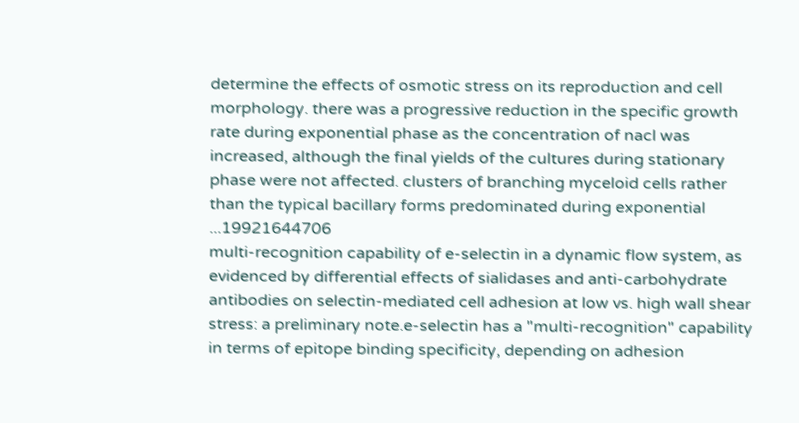determine the effects of osmotic stress on its reproduction and cell morphology. there was a progressive reduction in the specific growth rate during exponential phase as the concentration of nacl was increased, although the final yields of the cultures during stationary phase were not affected. clusters of branching myceloid cells rather than the typical bacillary forms predominated during exponential ...19921644706
multi-recognition capability of e-selectin in a dynamic flow system, as evidenced by differential effects of sialidases and anti-carbohydrate antibodies on selectin-mediated cell adhesion at low vs. high wall shear stress: a preliminary note.e-selectin has a "multi-recognition" capability in terms of epitope binding specificity, depending on adhesion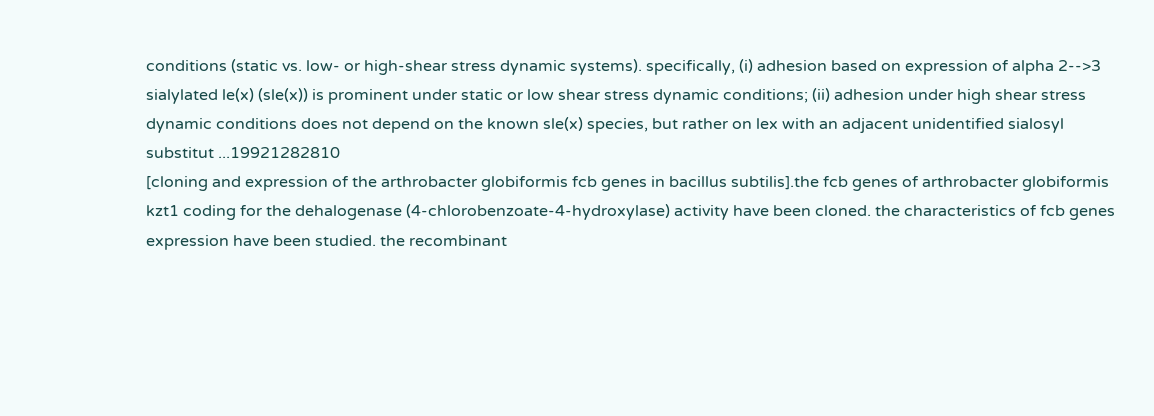conditions (static vs. low- or high-shear stress dynamic systems). specifically, (i) adhesion based on expression of alpha 2-->3 sialylated le(x) (sle(x)) is prominent under static or low shear stress dynamic conditions; (ii) adhesion under high shear stress dynamic conditions does not depend on the known sle(x) species, but rather on lex with an adjacent unidentified sialosyl substitut ...19921282810
[cloning and expression of the arthrobacter globiformis fcb genes in bacillus subtilis].the fcb genes of arthrobacter globiformis kzt1 coding for the dehalogenase (4-chlorobenzoate-4-hydroxylase) activity have been cloned. the characteristics of fcb genes expression have been studied. the recombinant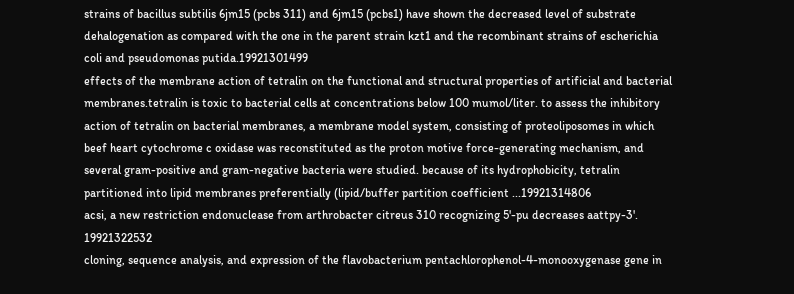strains of bacillus subtilis 6jm15 (pcbs 311) and 6jm15 (pcbs1) have shown the decreased level of substrate dehalogenation as compared with the one in the parent strain kzt1 and the recombinant strains of escherichia coli and pseudomonas putida.19921301499
effects of the membrane action of tetralin on the functional and structural properties of artificial and bacterial membranes.tetralin is toxic to bacterial cells at concentrations below 100 mumol/liter. to assess the inhibitory action of tetralin on bacterial membranes, a membrane model system, consisting of proteoliposomes in which beef heart cytochrome c oxidase was reconstituted as the proton motive force-generating mechanism, and several gram-positive and gram-negative bacteria were studied. because of its hydrophobicity, tetralin partitioned into lipid membranes preferentially (lipid/buffer partition coefficient ...19921314806
acsi, a new restriction endonuclease from arthrobacter citreus 310 recognizing 5'-pu decreases aattpy-3'. 19921322532
cloning, sequence analysis, and expression of the flavobacterium pentachlorophenol-4-monooxygenase gene in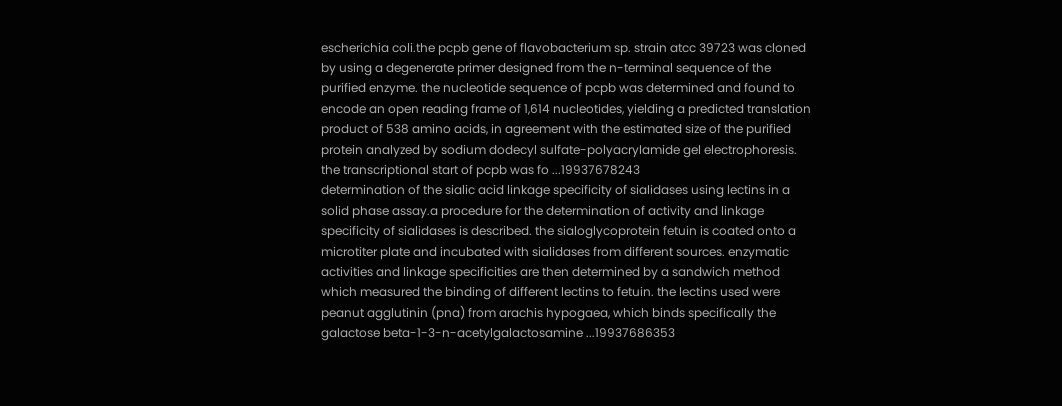escherichia coli.the pcpb gene of flavobacterium sp. strain atcc 39723 was cloned by using a degenerate primer designed from the n-terminal sequence of the purified enzyme. the nucleotide sequence of pcpb was determined and found to encode an open reading frame of 1,614 nucleotides, yielding a predicted translation product of 538 amino acids, in agreement with the estimated size of the purified protein analyzed by sodium dodecyl sulfate-polyacrylamide gel electrophoresis. the transcriptional start of pcpb was fo ...19937678243
determination of the sialic acid linkage specificity of sialidases using lectins in a solid phase assay.a procedure for the determination of activity and linkage specificity of sialidases is described. the sialoglycoprotein fetuin is coated onto a microtiter plate and incubated with sialidases from different sources. enzymatic activities and linkage specificities are then determined by a sandwich method which measured the binding of different lectins to fetuin. the lectins used were peanut agglutinin (pna) from arachis hypogaea, which binds specifically the galactose beta-1-3-n-acetylgalactosamine ...19937686353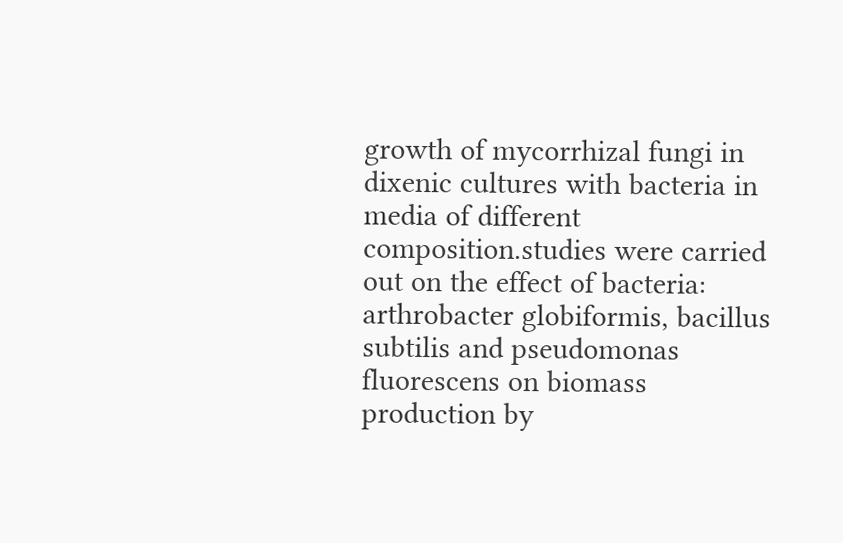growth of mycorrhizal fungi in dixenic cultures with bacteria in media of different composition.studies were carried out on the effect of bacteria: arthrobacter globiformis, bacillus subtilis and pseudomonas fluorescens on biomass production by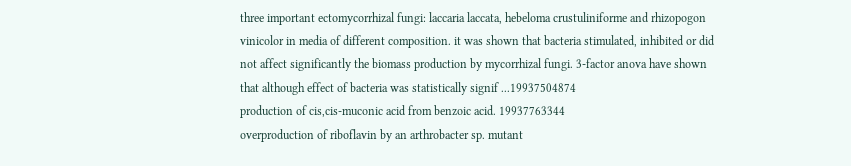three important ectomycorrhizal fungi: laccaria laccata, hebeloma crustuliniforme and rhizopogon vinicolor in media of different composition. it was shown that bacteria stimulated, inhibited or did not affect significantly the biomass production by mycorrhizal fungi. 3-factor anova have shown that although effect of bacteria was statistically signif ...19937504874
production of cis,cis-muconic acid from benzoic acid. 19937763344
overproduction of riboflavin by an arthrobacter sp. mutant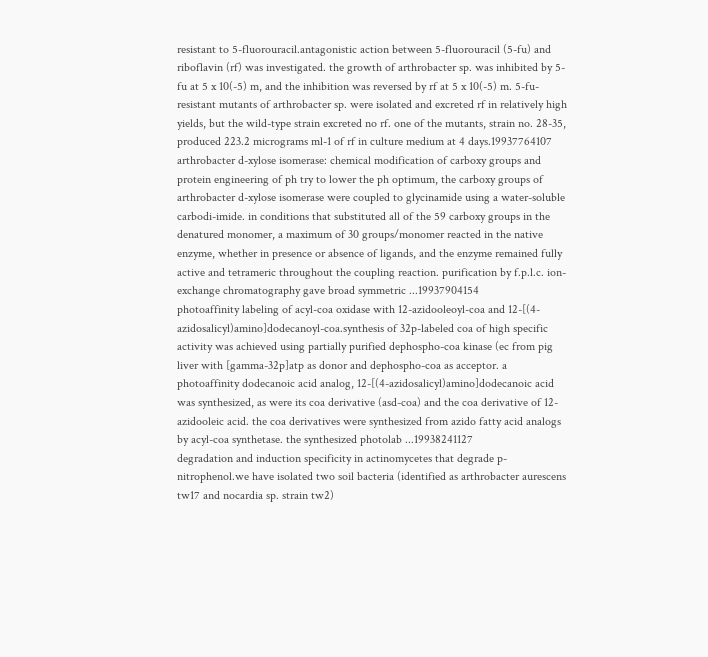resistant to 5-fluorouracil.antagonistic action between 5-fluorouracil (5-fu) and riboflavin (rf) was investigated. the growth of arthrobacter sp. was inhibited by 5-fu at 5 x 10(-5) m, and the inhibition was reversed by rf at 5 x 10(-5) m. 5-fu-resistant mutants of arthrobacter sp. were isolated and excreted rf in relatively high yields, but the wild-type strain excreted no rf. one of the mutants, strain no. 28-35, produced 223.2 micrograms ml-1 of rf in culture medium at 4 days.19937764107
arthrobacter d-xylose isomerase: chemical modification of carboxy groups and protein engineering of ph try to lower the ph optimum, the carboxy groups of arthrobacter d-xylose isomerase were coupled to glycinamide using a water-soluble carbodi-imide. in conditions that substituted all of the 59 carboxy groups in the denatured monomer, a maximum of 30 groups/monomer reacted in the native enzyme, whether in presence or absence of ligands, and the enzyme remained fully active and tetrameric throughout the coupling reaction. purification by f.p.l.c. ion-exchange chromatography gave broad symmetric ...19937904154
photoaffinity labeling of acyl-coa oxidase with 12-azidooleoyl-coa and 12-[(4-azidosalicyl)amino]dodecanoyl-coa.synthesis of 32p-labeled coa of high specific activity was achieved using partially purified dephospho-coa kinase (ec from pig liver with [gamma-32p]atp as donor and dephospho-coa as acceptor. a photoaffinity dodecanoic acid analog, 12-[(4-azidosalicyl)amino]dodecanoic acid was synthesized, as were its coa derivative (asd-coa) and the coa derivative of 12-azidooleic acid. the coa derivatives were synthesized from azido fatty acid analogs by acyl-coa synthetase. the synthesized photolab ...19938241127
degradation and induction specificity in actinomycetes that degrade p-nitrophenol.we have isolated two soil bacteria (identified as arthrobacter aurescens tw17 and nocardia sp. strain tw2)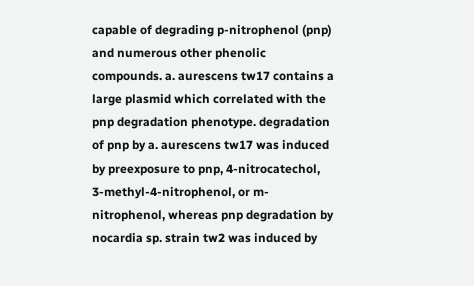capable of degrading p-nitrophenol (pnp) and numerous other phenolic compounds. a. aurescens tw17 contains a large plasmid which correlated with the pnp degradation phenotype. degradation of pnp by a. aurescens tw17 was induced by preexposure to pnp, 4-nitrocatechol, 3-methyl-4-nitrophenol, or m-nitrophenol, whereas pnp degradation by nocardia sp. strain tw2 was induced by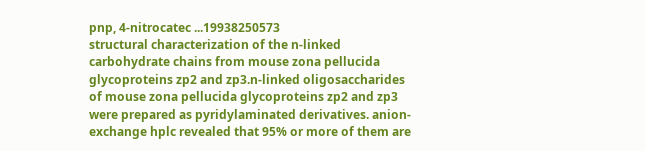pnp, 4-nitrocatec ...19938250573
structural characterization of the n-linked carbohydrate chains from mouse zona pellucida glycoproteins zp2 and zp3.n-linked oligosaccharides of mouse zona pellucida glycoproteins zp2 and zp3 were prepared as pyridylaminated derivatives. anion-exchange hplc revealed that 95% or more of them are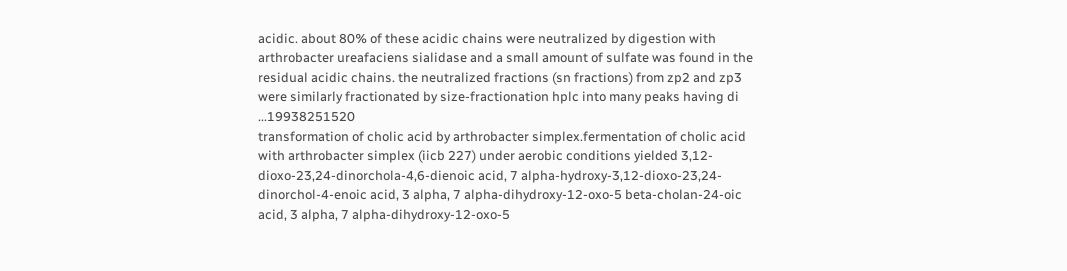acidic. about 80% of these acidic chains were neutralized by digestion with arthrobacter ureafaciens sialidase and a small amount of sulfate was found in the residual acidic chains. the neutralized fractions (sn fractions) from zp2 and zp3 were similarly fractionated by size-fractionation hplc into many peaks having di ...19938251520
transformation of cholic acid by arthrobacter simplex.fermentation of cholic acid with arthrobacter simplex (iicb 227) under aerobic conditions yielded 3,12-dioxo-23,24-dinorchola-4,6-dienoic acid, 7 alpha-hydroxy-3,12-dioxo-23,24-dinorchol-4-enoic acid, 3 alpha, 7 alpha-dihydroxy-12-oxo-5 beta-cholan-24-oic acid, 3 alpha, 7 alpha-dihydroxy-12-oxo-5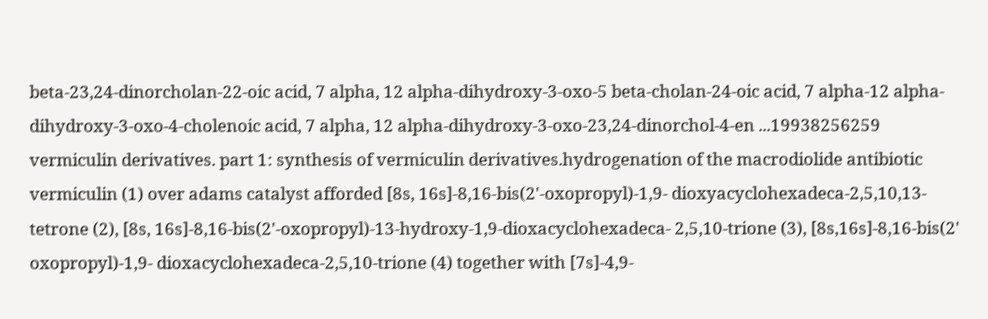beta-23,24-dinorcholan-22-oic acid, 7 alpha, 12 alpha-dihydroxy-3-oxo-5 beta-cholan-24-oic acid, 7 alpha-12 alpha-dihydroxy-3-oxo-4-cholenoic acid, 7 alpha, 12 alpha-dihydroxy-3-oxo-23,24-dinorchol-4-en ...19938256259
vermiculin derivatives. part 1: synthesis of vermiculin derivatives.hydrogenation of the macrodiolide antibiotic vermiculin (1) over adams catalyst afforded [8s, 16s]-8,16-bis(2'-oxopropyl)-1,9- dioxyacyclohexadeca-2,5,10,13-tetrone (2), [8s, 16s]-8,16-bis(2'-oxopropyl)-13-hydroxy-1,9-dioxacyclohexadeca- 2,5,10-trione (3), [8s,16s]-8,16-bis(2' oxopropyl)-1,9- dioxacyclohexadeca-2,5,10-trione (4) together with [7s]-4,9-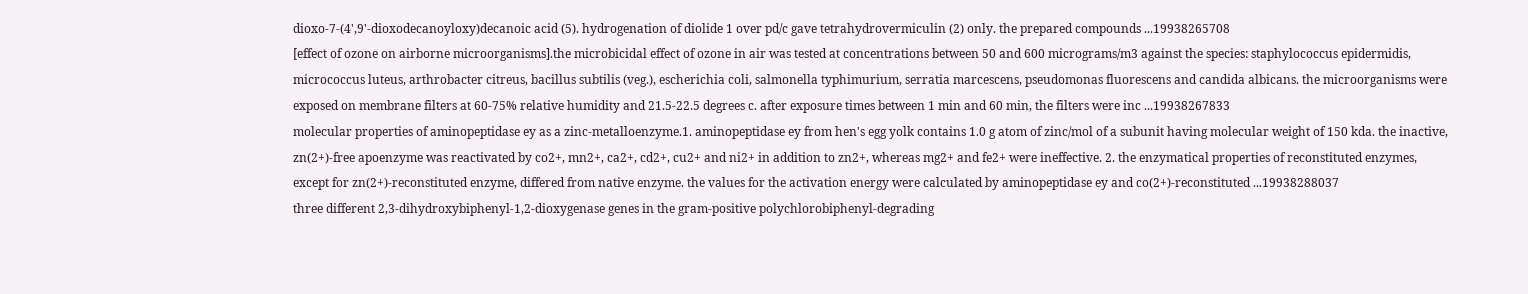dioxo-7-(4',9'-dioxodecanoyloxy)decanoic acid (5). hydrogenation of diolide 1 over pd/c gave tetrahydrovermiculin (2) only. the prepared compounds ...19938265708
[effect of ozone on airborne microorganisms].the microbicidal effect of ozone in air was tested at concentrations between 50 and 600 micrograms/m3 against the species: staphylococcus epidermidis, micrococcus luteus, arthrobacter citreus, bacillus subtilis (veg.), escherichia coli, salmonella typhimurium, serratia marcescens, pseudomonas fluorescens and candida albicans. the microorganisms were exposed on membrane filters at 60-75% relative humidity and 21.5-22.5 degrees c. after exposure times between 1 min and 60 min, the filters were inc ...19938267833
molecular properties of aminopeptidase ey as a zinc-metalloenzyme.1. aminopeptidase ey from hen's egg yolk contains 1.0 g atom of zinc/mol of a subunit having molecular weight of 150 kda. the inactive, zn(2+)-free apoenzyme was reactivated by co2+, mn2+, ca2+, cd2+, cu2+ and ni2+ in addition to zn2+, whereas mg2+ and fe2+ were ineffective. 2. the enzymatical properties of reconstituted enzymes, except for zn(2+)-reconstituted enzyme, differed from native enzyme. the values for the activation energy were calculated by aminopeptidase ey and co(2+)-reconstituted ...19938288037
three different 2,3-dihydroxybiphenyl-1,2-dioxygenase genes in the gram-positive polychlorobiphenyl-degrading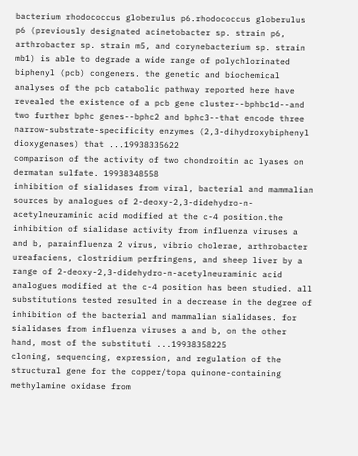bacterium rhodococcus globerulus p6.rhodococcus globerulus p6 (previously designated acinetobacter sp. strain p6, arthrobacter sp. strain m5, and corynebacterium sp. strain mb1) is able to degrade a wide range of polychlorinated biphenyl (pcb) congeners. the genetic and biochemical analyses of the pcb catabolic pathway reported here have revealed the existence of a pcb gene cluster--bphbc1d--and two further bphc genes--bphc2 and bphc3--that encode three narrow-substrate-specificity enzymes (2,3-dihydroxybiphenyl dioxygenases) that ...19938335622
comparison of the activity of two chondroitin ac lyases on dermatan sulfate. 19938348558
inhibition of sialidases from viral, bacterial and mammalian sources by analogues of 2-deoxy-2,3-didehydro-n-acetylneuraminic acid modified at the c-4 position.the inhibition of sialidase activity from influenza viruses a and b, parainfluenza 2 virus, vibrio cholerae, arthrobacter ureafaciens, clostridium perfringens, and sheep liver by a range of 2-deoxy-2,3-didehydro-n-acetylneuraminic acid analogues modified at the c-4 position has been studied. all substitutions tested resulted in a decrease in the degree of inhibition of the bacterial and mammalian sialidases. for sialidases from influenza viruses a and b, on the other hand, most of the substituti ...19938358225
cloning, sequencing, expression, and regulation of the structural gene for the copper/topa quinone-containing methylamine oxidase from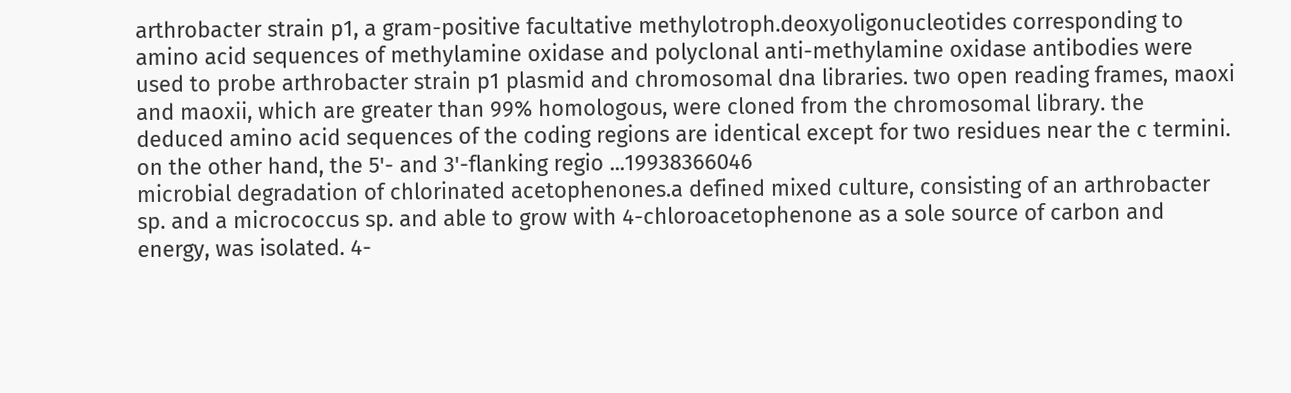arthrobacter strain p1, a gram-positive facultative methylotroph.deoxyoligonucleotides corresponding to amino acid sequences of methylamine oxidase and polyclonal anti-methylamine oxidase antibodies were used to probe arthrobacter strain p1 plasmid and chromosomal dna libraries. two open reading frames, maoxi and maoxii, which are greater than 99% homologous, were cloned from the chromosomal library. the deduced amino acid sequences of the coding regions are identical except for two residues near the c termini. on the other hand, the 5'- and 3'-flanking regio ...19938366046
microbial degradation of chlorinated acetophenones.a defined mixed culture, consisting of an arthrobacter sp. and a micrococcus sp. and able to grow with 4-chloroacetophenone as a sole source of carbon and energy, was isolated. 4-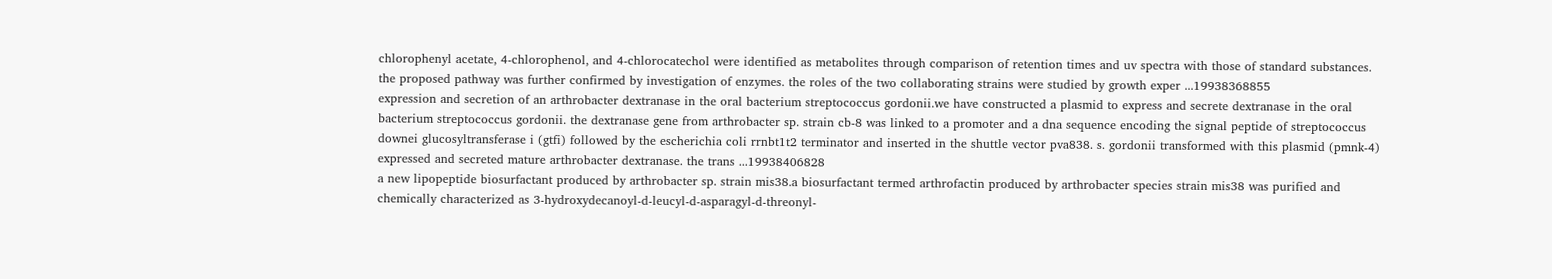chlorophenyl acetate, 4-chlorophenol, and 4-chlorocatechol were identified as metabolites through comparison of retention times and uv spectra with those of standard substances. the proposed pathway was further confirmed by investigation of enzymes. the roles of the two collaborating strains were studied by growth exper ...19938368855
expression and secretion of an arthrobacter dextranase in the oral bacterium streptococcus gordonii.we have constructed a plasmid to express and secrete dextranase in the oral bacterium streptococcus gordonii. the dextranase gene from arthrobacter sp. strain cb-8 was linked to a promoter and a dna sequence encoding the signal peptide of streptococcus downei glucosyltransferase i (gtfi) followed by the escherichia coli rrnbt1t2 terminator and inserted in the shuttle vector pva838. s. gordonii transformed with this plasmid (pmnk-4) expressed and secreted mature arthrobacter dextranase. the trans ...19938406828
a new lipopeptide biosurfactant produced by arthrobacter sp. strain mis38.a biosurfactant termed arthrofactin produced by arthrobacter species strain mis38 was purified and chemically characterized as 3-hydroxydecanoyl-d-leucyl-d-asparagyl-d-threonyl-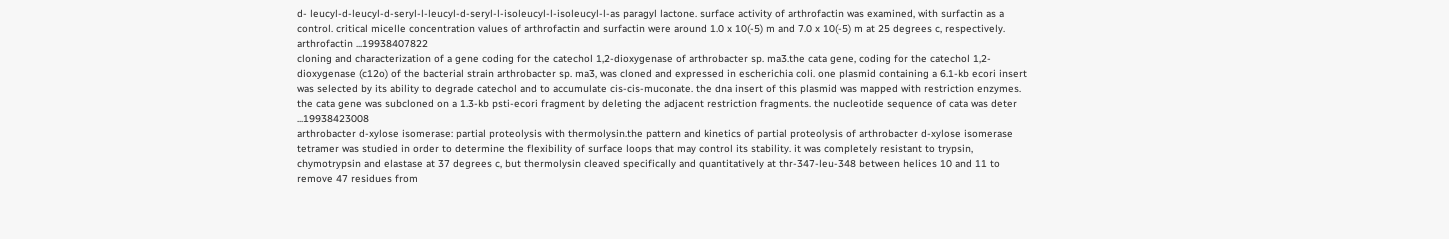d- leucyl-d-leucyl-d-seryl-l-leucyl-d-seryl-l-isoleucyl-l-isoleucyl-l-as paragyl lactone. surface activity of arthrofactin was examined, with surfactin as a control. critical micelle concentration values of arthrofactin and surfactin were around 1.0 x 10(-5) m and 7.0 x 10(-5) m at 25 degrees c, respectively. arthrofactin ...19938407822
cloning and characterization of a gene coding for the catechol 1,2-dioxygenase of arthrobacter sp. ma3.the cata gene, coding for the catechol 1,2-dioxygenase (c12o) of the bacterial strain arthrobacter sp. ma3, was cloned and expressed in escherichia coli. one plasmid containing a 6.1-kb ecori insert was selected by its ability to degrade catechol and to accumulate cis-cis-muconate. the dna insert of this plasmid was mapped with restriction enzymes. the cata gene was subcloned on a 1.3-kb psti-ecori fragment by deleting the adjacent restriction fragments. the nucleotide sequence of cata was deter ...19938423008
arthrobacter d-xylose isomerase: partial proteolysis with thermolysin.the pattern and kinetics of partial proteolysis of arthrobacter d-xylose isomerase tetramer was studied in order to determine the flexibility of surface loops that may control its stability. it was completely resistant to trypsin, chymotrypsin and elastase at 37 degrees c, but thermolysin cleaved specifically and quantitatively at thr-347-leu-348 between helices 10 and 11 to remove 47 residues from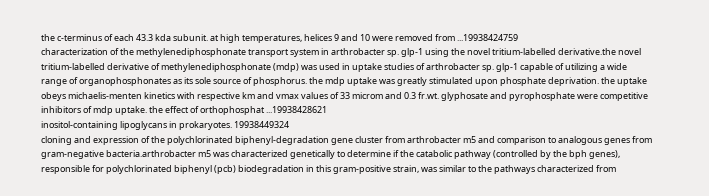the c-terminus of each 43.3 kda subunit. at high temperatures, helices 9 and 10 were removed from ...19938424759
characterization of the methylenediphosphonate transport system in arthrobacter sp. glp-1 using the novel tritium-labelled derivative.the novel tritium-labelled derivative of methylenediphosphonate (mdp) was used in uptake studies of arthrobacter sp. glp-1 capable of utilizing a wide range of organophosphonates as its sole source of phosphorus. the mdp uptake was greatly stimulated upon phosphate deprivation. the uptake obeys michaelis-menten kinetics with respective km and vmax values of 33 microm and 0.3 fr.wt. glyphosate and pyrophosphate were competitive inhibitors of mdp uptake. the effect of orthophosphat ...19938428621
inositol-containing lipoglycans in prokaryotes. 19938449324
cloning and expression of the polychlorinated biphenyl-degradation gene cluster from arthrobacter m5 and comparison to analogous genes from gram-negative bacteria.arthrobacter m5 was characterized genetically to determine if the catabolic pathway (controlled by the bph genes), responsible for polychlorinated biphenyl (pcb) biodegradation in this gram-positive strain, was similar to the pathways characterized from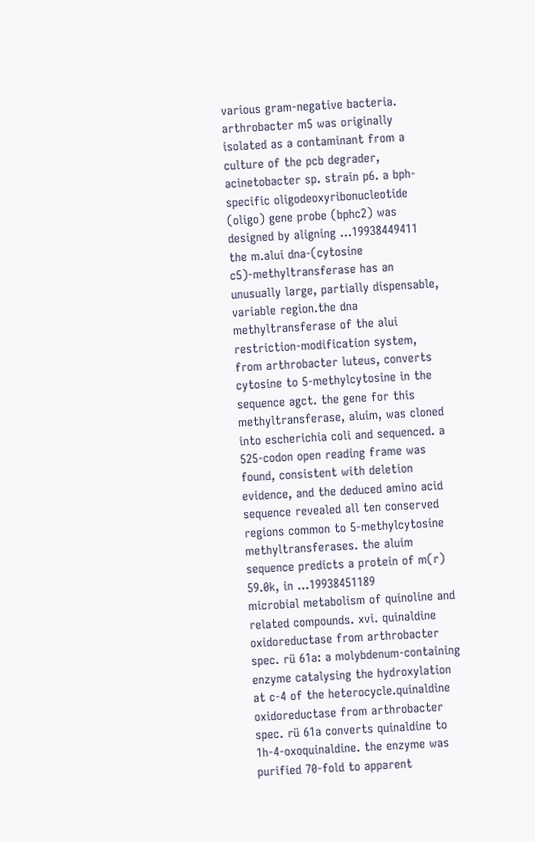various gram-negative bacteria. arthrobacter m5 was originally isolated as a contaminant from a culture of the pcb degrader, acinetobacter sp. strain p6. a bph-specific oligodeoxyribonucleotide (oligo) gene probe (bphc2) was designed by aligning ...19938449411
the m.alui dna-(cytosine c5)-methyltransferase has an unusually large, partially dispensable, variable region.the dna methyltransferase of the alui restriction-modification system, from arthrobacter luteus, converts cytosine to 5-methylcytosine in the sequence agct. the gene for this methyltransferase, aluim, was cloned into escherichia coli and sequenced. a 525-codon open reading frame was found, consistent with deletion evidence, and the deduced amino acid sequence revealed all ten conserved regions common to 5-methylcytosine methyltransferases. the aluim sequence predicts a protein of m(r) 59.0k, in ...19938451189
microbial metabolism of quinoline and related compounds. xvi. quinaldine oxidoreductase from arthrobacter spec. rü 61a: a molybdenum-containing enzyme catalysing the hydroxylation at c-4 of the heterocycle.quinaldine oxidoreductase from arthrobacter spec. rü 61a converts quinaldine to 1h-4-oxoquinaldine. the enzyme was purified 70-fold to apparent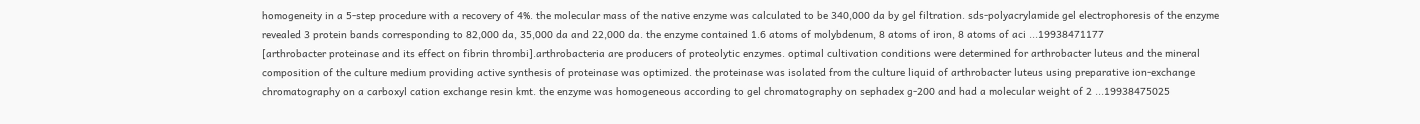homogeneity in a 5-step procedure with a recovery of 4%. the molecular mass of the native enzyme was calculated to be 340,000 da by gel filtration. sds-polyacrylamide gel electrophoresis of the enzyme revealed 3 protein bands corresponding to 82,000 da, 35,000 da and 22,000 da. the enzyme contained 1.6 atoms of molybdenum, 8 atoms of iron, 8 atoms of aci ...19938471177
[arthrobacter proteinase and its effect on fibrin thrombi].arthrobacteria are producers of proteolytic enzymes. optimal cultivation conditions were determined for arthrobacter luteus and the mineral composition of the culture medium providing active synthesis of proteinase was optimized. the proteinase was isolated from the culture liquid of arthrobacter luteus using preparative ion-exchange chromatography on a carboxyl cation exchange resin kmt. the enzyme was homogeneous according to gel chromatography on sephadex g-200 and had a molecular weight of 2 ...19938475025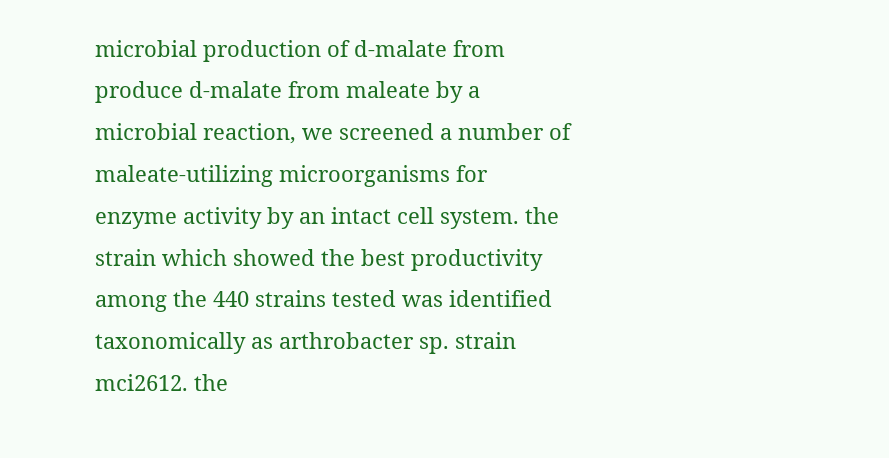microbial production of d-malate from produce d-malate from maleate by a microbial reaction, we screened a number of maleate-utilizing microorganisms for enzyme activity by an intact cell system. the strain which showed the best productivity among the 440 strains tested was identified taxonomically as arthrobacter sp. strain mci2612. the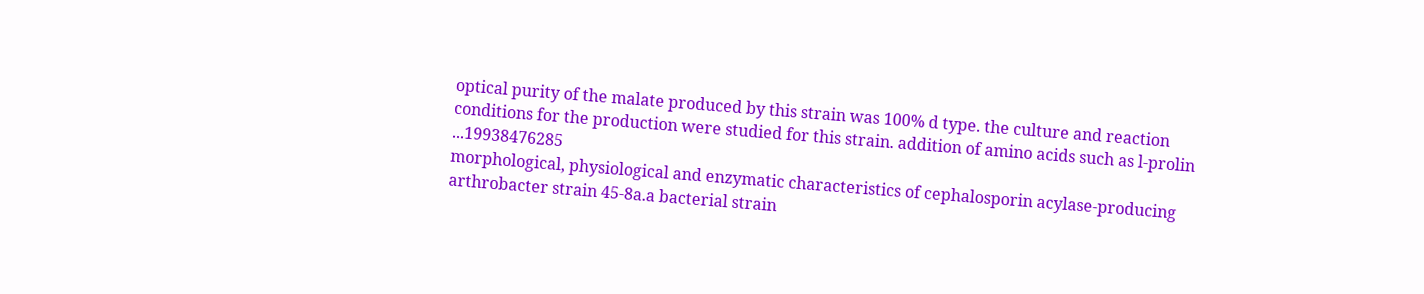optical purity of the malate produced by this strain was 100% d type. the culture and reaction conditions for the production were studied for this strain. addition of amino acids such as l-prolin ...19938476285
morphological, physiological and enzymatic characteristics of cephalosporin acylase-producing arthrobacter strain 45-8a.a bacterial strain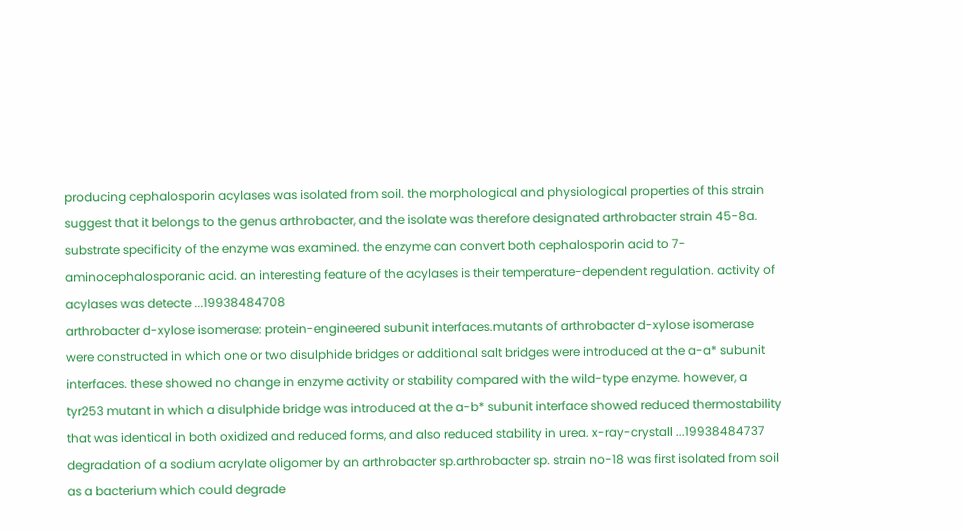producing cephalosporin acylases was isolated from soil. the morphological and physiological properties of this strain suggest that it belongs to the genus arthrobacter, and the isolate was therefore designated arthrobacter strain 45-8a. substrate specificity of the enzyme was examined. the enzyme can convert both cephalosporin acid to 7-aminocephalosporanic acid. an interesting feature of the acylases is their temperature-dependent regulation. activity of acylases was detecte ...19938484708
arthrobacter d-xylose isomerase: protein-engineered subunit interfaces.mutants of arthrobacter d-xylose isomerase were constructed in which one or two disulphide bridges or additional salt bridges were introduced at the a-a* subunit interfaces. these showed no change in enzyme activity or stability compared with the wild-type enzyme. however, a tyr253 mutant in which a disulphide bridge was introduced at the a-b* subunit interface showed reduced thermostability that was identical in both oxidized and reduced forms, and also reduced stability in urea. x-ray-crystall ...19938484737
degradation of a sodium acrylate oligomer by an arthrobacter sp.arthrobacter sp. strain no-18 was first isolated from soil as a bacterium which could degrade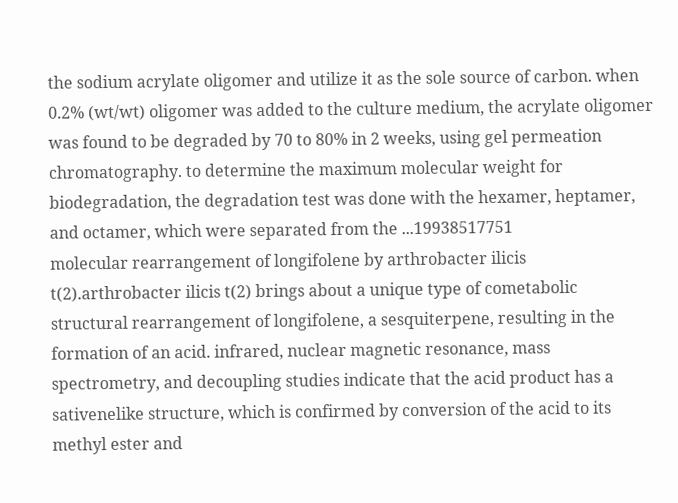the sodium acrylate oligomer and utilize it as the sole source of carbon. when 0.2% (wt/wt) oligomer was added to the culture medium, the acrylate oligomer was found to be degraded by 70 to 80% in 2 weeks, using gel permeation chromatography. to determine the maximum molecular weight for biodegradation, the degradation test was done with the hexamer, heptamer, and octamer, which were separated from the ...19938517751
molecular rearrangement of longifolene by arthrobacter ilicis t(2).arthrobacter ilicis t(2) brings about a unique type of cometabolic structural rearrangement of longifolene, a sesquiterpene, resulting in the formation of an acid. infrared, nuclear magnetic resonance, mass spectrometry, and decoupling studies indicate that the acid product has a sativenelike structure, which is confirmed by conversion of the acid to its methyl ester and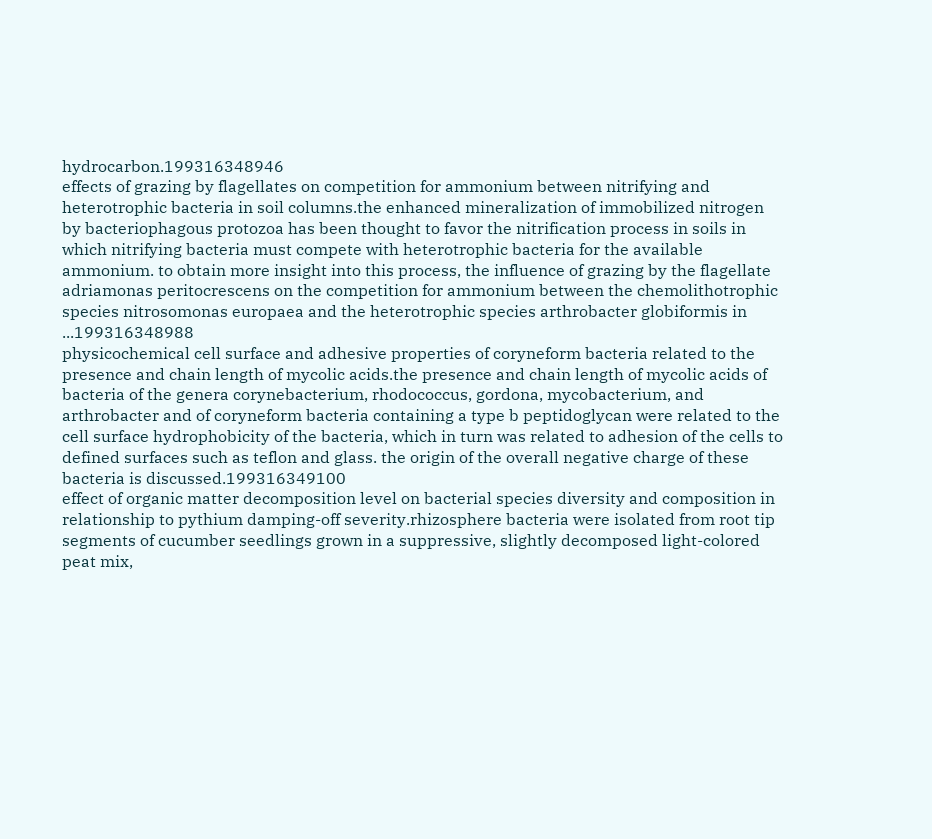hydrocarbon.199316348946
effects of grazing by flagellates on competition for ammonium between nitrifying and heterotrophic bacteria in soil columns.the enhanced mineralization of immobilized nitrogen by bacteriophagous protozoa has been thought to favor the nitrification process in soils in which nitrifying bacteria must compete with heterotrophic bacteria for the available ammonium. to obtain more insight into this process, the influence of grazing by the flagellate adriamonas peritocrescens on the competition for ammonium between the chemolithotrophic species nitrosomonas europaea and the heterotrophic species arthrobacter globiformis in ...199316348988
physicochemical cell surface and adhesive properties of coryneform bacteria related to the presence and chain length of mycolic acids.the presence and chain length of mycolic acids of bacteria of the genera corynebacterium, rhodococcus, gordona, mycobacterium, and arthrobacter and of coryneform bacteria containing a type b peptidoglycan were related to the cell surface hydrophobicity of the bacteria, which in turn was related to adhesion of the cells to defined surfaces such as teflon and glass. the origin of the overall negative charge of these bacteria is discussed.199316349100
effect of organic matter decomposition level on bacterial species diversity and composition in relationship to pythium damping-off severity.rhizosphere bacteria were isolated from root tip segments of cucumber seedlings grown in a suppressive, slightly decomposed light-colored peat mix,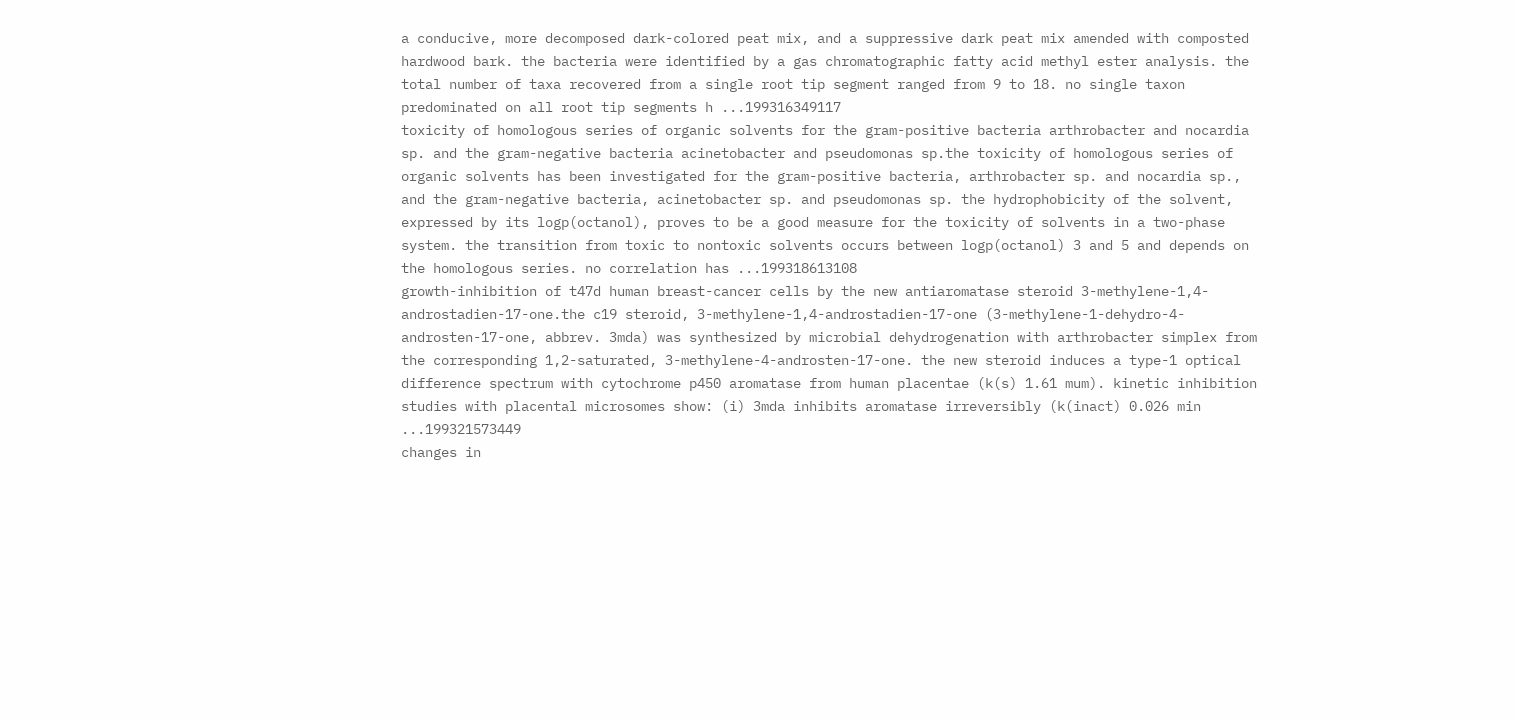a conducive, more decomposed dark-colored peat mix, and a suppressive dark peat mix amended with composted hardwood bark. the bacteria were identified by a gas chromatographic fatty acid methyl ester analysis. the total number of taxa recovered from a single root tip segment ranged from 9 to 18. no single taxon predominated on all root tip segments h ...199316349117
toxicity of homologous series of organic solvents for the gram-positive bacteria arthrobacter and nocardia sp. and the gram-negative bacteria acinetobacter and pseudomonas sp.the toxicity of homologous series of organic solvents has been investigated for the gram-positive bacteria, arthrobacter sp. and nocardia sp., and the gram-negative bacteria, acinetobacter sp. and pseudomonas sp. the hydrophobicity of the solvent, expressed by its logp(octanol), proves to be a good measure for the toxicity of solvents in a two-phase system. the transition from toxic to nontoxic solvents occurs between logp(octanol) 3 and 5 and depends on the homologous series. no correlation has ...199318613108
growth-inhibition of t47d human breast-cancer cells by the new antiaromatase steroid 3-methylene-1,4-androstadien-17-one.the c19 steroid, 3-methylene-1,4-androstadien-17-one (3-methylene-1-dehydro-4-androsten-17-one, abbrev. 3mda) was synthesized by microbial dehydrogenation with arthrobacter simplex from the corresponding 1,2-saturated, 3-methylene-4-androsten-17-one. the new steroid induces a type-1 optical difference spectrum with cytochrome p450 aromatase from human placentae (k(s) 1.61 mum). kinetic inhibition studies with placental microsomes show: (i) 3mda inhibits aromatase irreversibly (k(inact) 0.026 min ...199321573449
changes in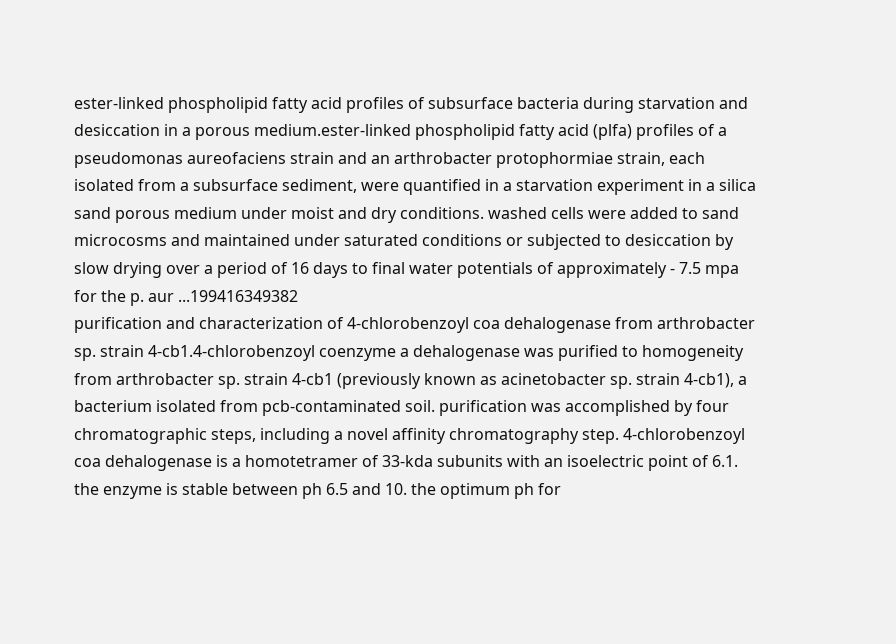ester-linked phospholipid fatty acid profiles of subsurface bacteria during starvation and desiccation in a porous medium.ester-linked phospholipid fatty acid (plfa) profiles of a pseudomonas aureofaciens strain and an arthrobacter protophormiae strain, each isolated from a subsurface sediment, were quantified in a starvation experiment in a silica sand porous medium under moist and dry conditions. washed cells were added to sand microcosms and maintained under saturated conditions or subjected to desiccation by slow drying over a period of 16 days to final water potentials of approximately - 7.5 mpa for the p. aur ...199416349382
purification and characterization of 4-chlorobenzoyl coa dehalogenase from arthrobacter sp. strain 4-cb1.4-chlorobenzoyl coenzyme a dehalogenase was purified to homogeneity from arthrobacter sp. strain 4-cb1 (previously known as acinetobacter sp. strain 4-cb1), a bacterium isolated from pcb-contaminated soil. purification was accomplished by four chromatographic steps, including a novel affinity chromatography step. 4-chlorobenzoyl coa dehalogenase is a homotetramer of 33-kda subunits with an isoelectric point of 6.1. the enzyme is stable between ph 6.5 and 10. the optimum ph for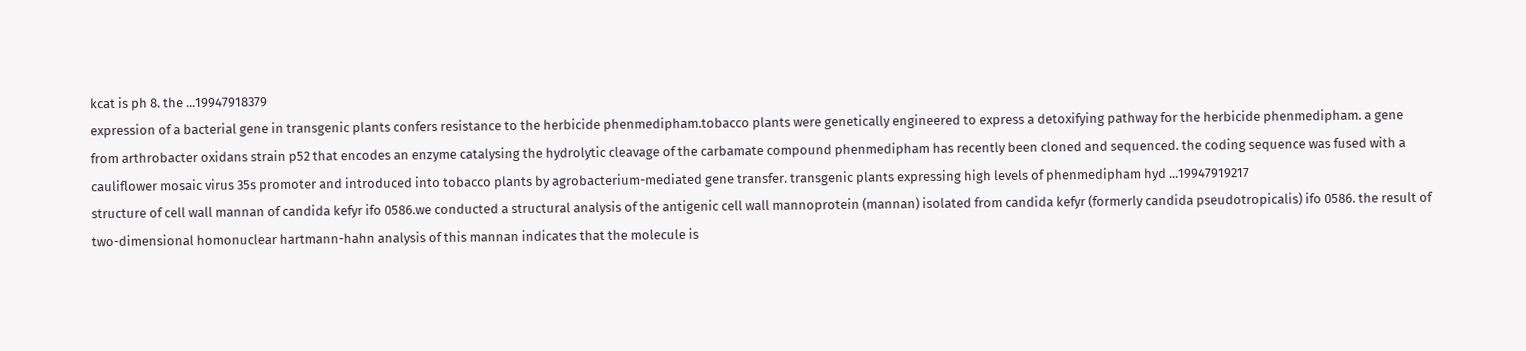kcat is ph 8. the ...19947918379
expression of a bacterial gene in transgenic plants confers resistance to the herbicide phenmedipham.tobacco plants were genetically engineered to express a detoxifying pathway for the herbicide phenmedipham. a gene from arthrobacter oxidans strain p52 that encodes an enzyme catalysing the hydrolytic cleavage of the carbamate compound phenmedipham has recently been cloned and sequenced. the coding sequence was fused with a cauliflower mosaic virus 35s promoter and introduced into tobacco plants by agrobacterium-mediated gene transfer. transgenic plants expressing high levels of phenmedipham hyd ...19947919217
structure of cell wall mannan of candida kefyr ifo 0586.we conducted a structural analysis of the antigenic cell wall mannoprotein (mannan) isolated from candida kefyr (formerly candida pseudotropicalis) ifo 0586. the result of two-dimensional homonuclear hartmann-hahn analysis of this mannan indicates that the molecule is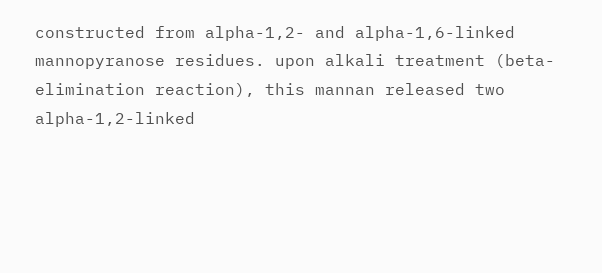constructed from alpha-1,2- and alpha-1,6-linked mannopyranose residues. upon alkali treatment (beta-elimination reaction), this mannan released two alpha-1,2-linked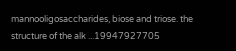mannooligosaccharides, biose and triose. the structure of the alk ...19947927705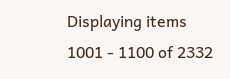Displaying items 1001 - 1100 of 2332